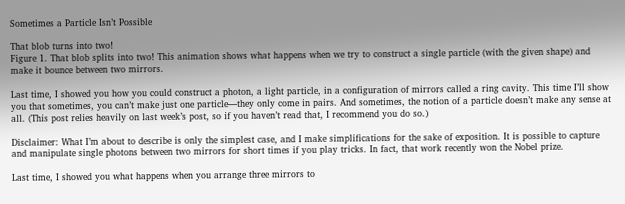Sometimes a Particle Isn’t Possible

That blob turns into two!
Figure 1. That blob splits into two! This animation shows what happens when we try to construct a single particle (with the given shape) and make it bounce between two mirrors.

Last time, I showed you how you could construct a photon, a light particle, in a configuration of mirrors called a ring cavity. This time I’ll show you that sometimes, you can’t make just one particle—they only come in pairs. And sometimes, the notion of a particle doesn’t make any sense at all. (This post relies heavily on last week’s post, so if you haven’t read that, I recommend you do so.)

Disclaimer: What I’m about to describe is only the simplest case, and I make simplifications for the sake of exposition. It is possible to capture and manipulate single photons between two mirrors for short times if you play tricks. In fact, that work recently won the Nobel prize.

Last time, I showed you what happens when you arrange three mirrors to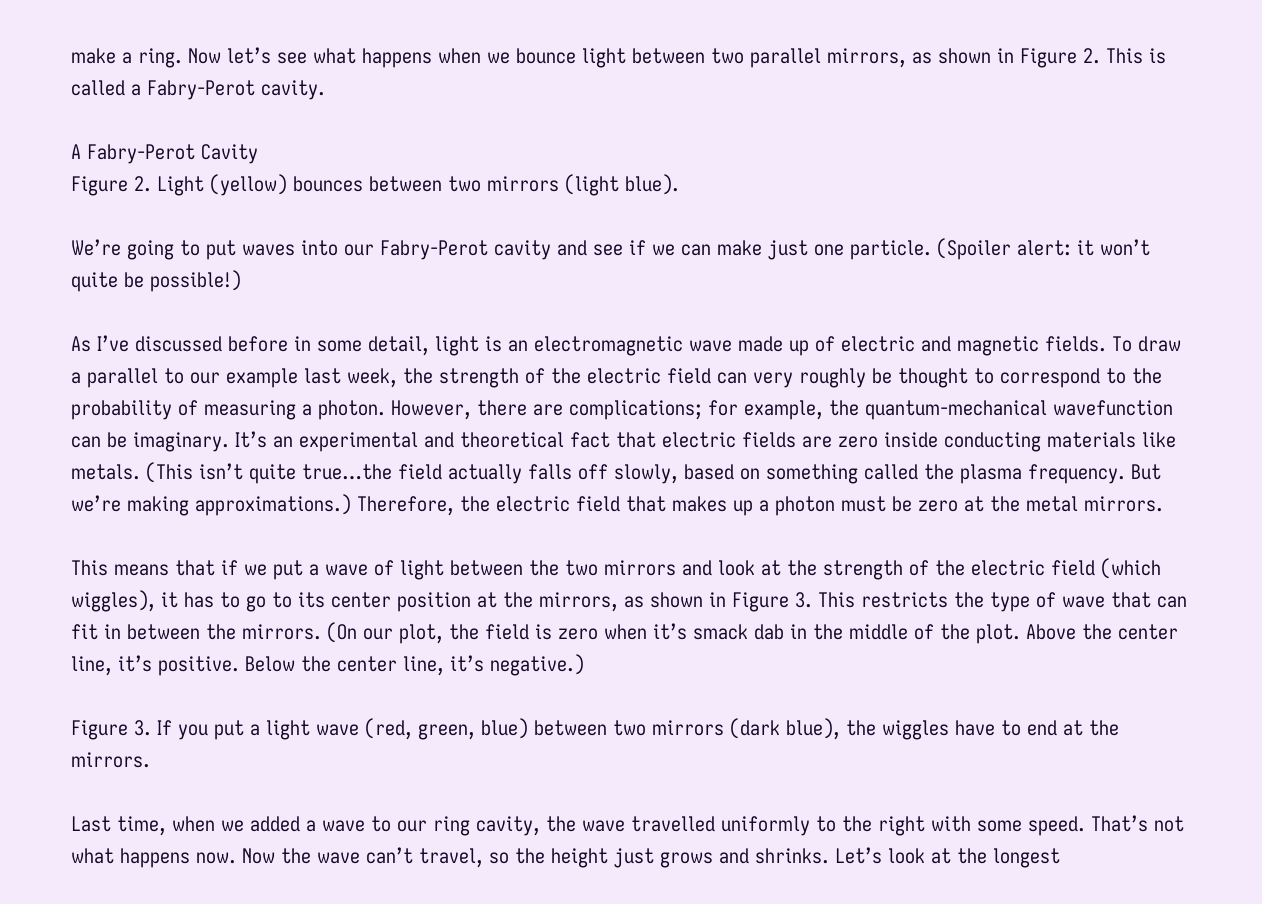make a ring. Now let’s see what happens when we bounce light between two parallel mirrors, as shown in Figure 2. This is called a Fabry-Perot cavity.

A Fabry-Perot Cavity
Figure 2. Light (yellow) bounces between two mirrors (light blue).

We’re going to put waves into our Fabry-Perot cavity and see if we can make just one particle. (Spoiler alert: it won’t quite be possible!)

As I’ve discussed before in some detail, light is an electromagnetic wave made up of electric and magnetic fields. To draw a parallel to our example last week, the strength of the electric field can very roughly be thought to correspond to the probability of measuring a photon. However, there are complications; for example, the quantum-mechanical wavefunction can be imaginary. It’s an experimental and theoretical fact that electric fields are zero inside conducting materials like metals. (This isn’t quite true…the field actually falls off slowly, based on something called the plasma frequency. But we’re making approximations.) Therefore, the electric field that makes up a photon must be zero at the metal mirrors.

This means that if we put a wave of light between the two mirrors and look at the strength of the electric field (which wiggles), it has to go to its center position at the mirrors, as shown in Figure 3. This restricts the type of wave that can fit in between the mirrors. (On our plot, the field is zero when it’s smack dab in the middle of the plot. Above the center line, it’s positive. Below the center line, it’s negative.)

Figure 3. If you put a light wave (red, green, blue) between two mirrors (dark blue), the wiggles have to end at the mirrors.

Last time, when we added a wave to our ring cavity, the wave travelled uniformly to the right with some speed. That’s not what happens now. Now the wave can’t travel, so the height just grows and shrinks. Let’s look at the longest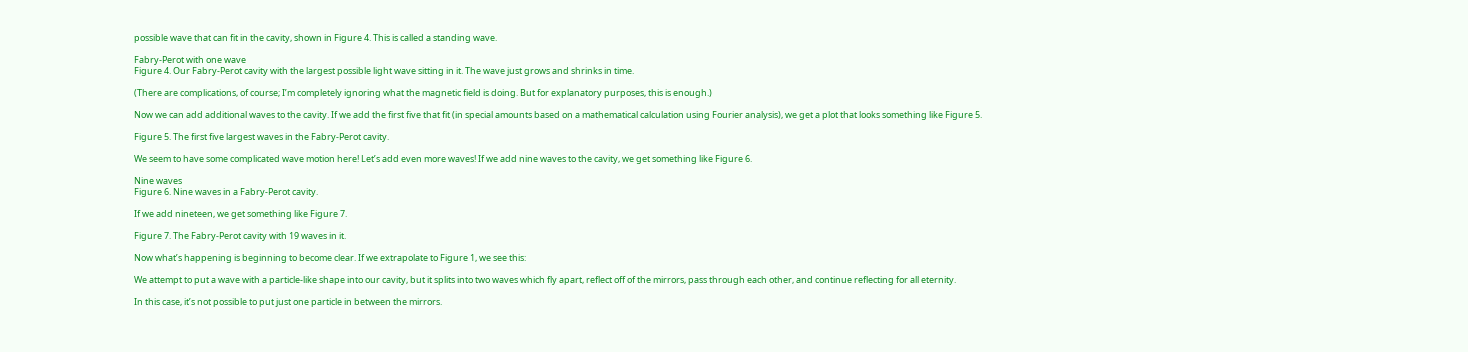possible wave that can fit in the cavity, shown in Figure 4. This is called a standing wave.

Fabry-Perot with one wave
Figure 4. Our Fabry-Perot cavity with the largest possible light wave sitting in it. The wave just grows and shrinks in time.

(There are complications, of course; I’m completely ignoring what the magnetic field is doing. But for explanatory purposes, this is enough.)

Now we can add additional waves to the cavity. If we add the first five that fit (in special amounts based on a mathematical calculation using Fourier analysis), we get a plot that looks something like Figure 5.

Figure 5. The first five largest waves in the Fabry-Perot cavity.

We seem to have some complicated wave motion here! Let’s add even more waves! If we add nine waves to the cavity, we get something like Figure 6.

Nine waves
Figure 6. Nine waves in a Fabry-Perot cavity.

If we add nineteen, we get something like Figure 7.

Figure 7. The Fabry-Perot cavity with 19 waves in it.

Now what’s happening is beginning to become clear. If we extrapolate to Figure 1, we see this:

We attempt to put a wave with a particle-like shape into our cavity, but it splits into two waves which fly apart, reflect off of the mirrors, pass through each other, and continue reflecting for all eternity.

In this case, it’s not possible to put just one particle in between the mirrors.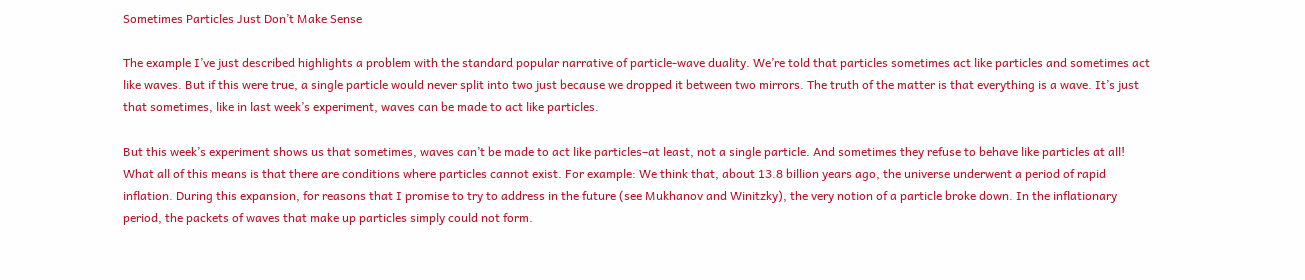Sometimes Particles Just Don’t Make Sense

The example I’ve just described highlights a problem with the standard popular narrative of particle-wave duality. We’re told that particles sometimes act like particles and sometimes act like waves. But if this were true, a single particle would never split into two just because we dropped it between two mirrors. The truth of the matter is that everything is a wave. It’s just that sometimes, like in last week’s experiment, waves can be made to act like particles.

But this week’s experiment shows us that sometimes, waves can’t be made to act like particles–at least, not a single particle. And sometimes they refuse to behave like particles at all! What all of this means is that there are conditions where particles cannot exist. For example: We think that, about 13.8 billion years ago, the universe underwent a period of rapid inflation. During this expansion, for reasons that I promise to try to address in the future (see Mukhanov and Winitzky), the very notion of a particle broke down. In the inflationary period, the packets of waves that make up particles simply could not form.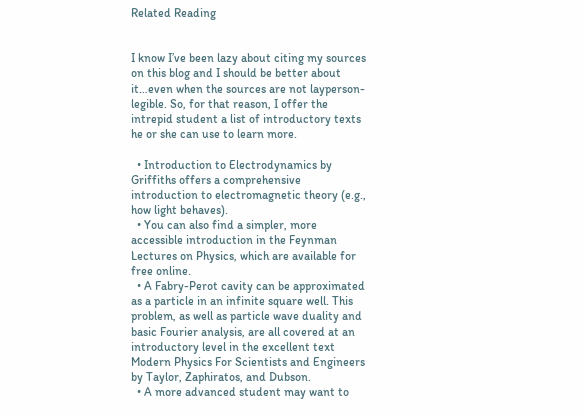Related Reading


I know I’ve been lazy about citing my sources on this blog and I should be better about it…even when the sources are not layperson-legible. So, for that reason, I offer the intrepid student a list of introductory texts he or she can use to learn more.

  • Introduction to Electrodynamics by Griffiths offers a comprehensive introduction to electromagnetic theory (e.g., how light behaves).
  • You can also find a simpler, more accessible introduction in the Feynman Lectures on Physics, which are available for free online.
  • A Fabry-Perot cavity can be approximated as a particle in an infinite square well. This problem, as well as particle wave duality and basic Fourier analysis, are all covered at an introductory level in the excellent text Modern Physics For Scientists and Engineers by Taylor, Zaphiratos, and Dubson.
  • A more advanced student may want to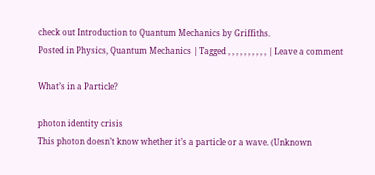check out Introduction to Quantum Mechanics by Griffiths.
Posted in Physics, Quantum Mechanics | Tagged , , , , , , , , , , | Leave a comment

What’s in a Particle?

photon identity crisis
This photon doesn’t know whether it’s a particle or a wave. (Unknown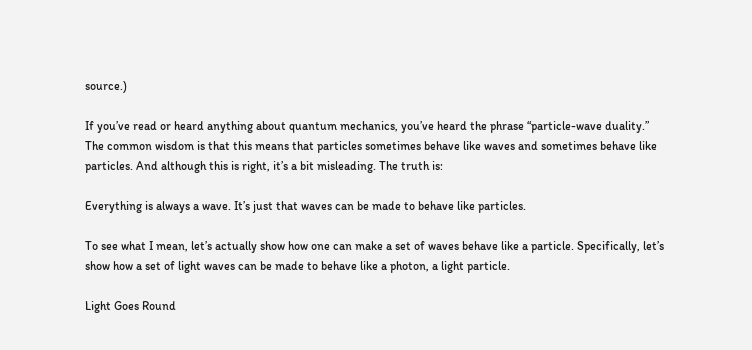source.)

If you’ve read or heard anything about quantum mechanics, you’ve heard the phrase “particle-wave duality.” The common wisdom is that this means that particles sometimes behave like waves and sometimes behave like particles. And although this is right, it’s a bit misleading. The truth is:

Everything is always a wave. It’s just that waves can be made to behave like particles.

To see what I mean, let’s actually show how one can make a set of waves behave like a particle. Specifically, let’s show how a set of light waves can be made to behave like a photon, a light particle.

Light Goes Round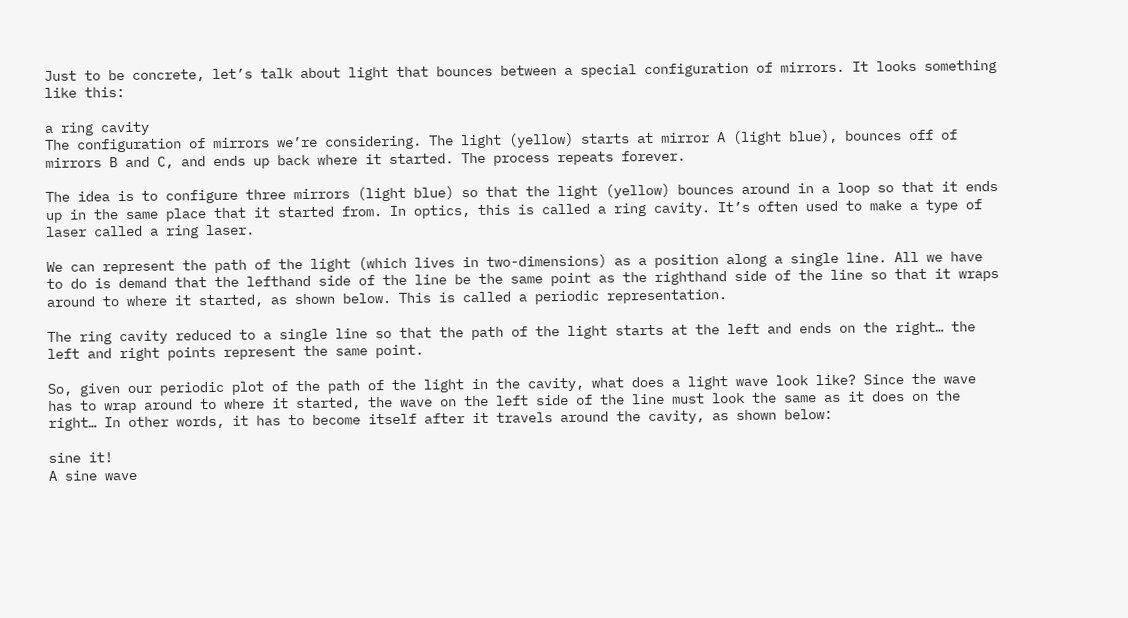Just to be concrete, let’s talk about light that bounces between a special configuration of mirrors. It looks something like this:

a ring cavity
The configuration of mirrors we’re considering. The light (yellow) starts at mirror A (light blue), bounces off of mirrors B and C, and ends up back where it started. The process repeats forever.

The idea is to configure three mirrors (light blue) so that the light (yellow) bounces around in a loop so that it ends up in the same place that it started from. In optics, this is called a ring cavity. It’s often used to make a type of laser called a ring laser.

We can represent the path of the light (which lives in two-dimensions) as a position along a single line. All we have to do is demand that the lefthand side of the line be the same point as the righthand side of the line so that it wraps around to where it started, as shown below. This is called a periodic representation.

The ring cavity reduced to a single line so that the path of the light starts at the left and ends on the right… the left and right points represent the same point.

So, given our periodic plot of the path of the light in the cavity, what does a light wave look like? Since the wave has to wrap around to where it started, the wave on the left side of the line must look the same as it does on the right… In other words, it has to become itself after it travels around the cavity, as shown below:

sine it!
A sine wave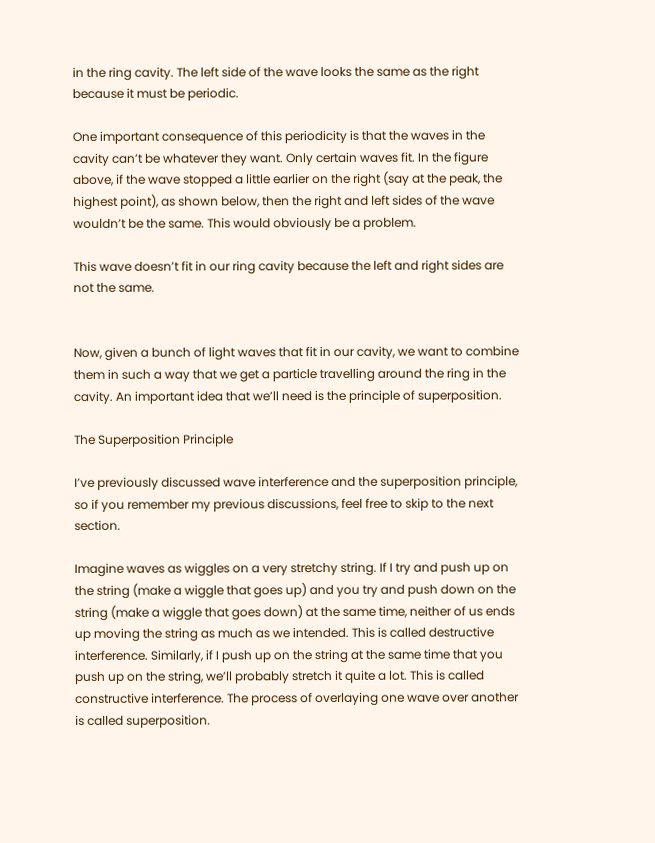in the ring cavity. The left side of the wave looks the same as the right because it must be periodic.

One important consequence of this periodicity is that the waves in the cavity can’t be whatever they want. Only certain waves fit. In the figure above, if the wave stopped a little earlier on the right (say at the peak, the highest point), as shown below, then the right and left sides of the wave wouldn’t be the same. This would obviously be a problem.

This wave doesn’t fit in our ring cavity because the left and right sides are not the same.


Now, given a bunch of light waves that fit in our cavity, we want to combine them in such a way that we get a particle travelling around the ring in the cavity. An important idea that we’ll need is the principle of superposition.

The Superposition Principle

I’ve previously discussed wave interference and the superposition principle, so if you remember my previous discussions, feel free to skip to the next section.

Imagine waves as wiggles on a very stretchy string. If I try and push up on the string (make a wiggle that goes up) and you try and push down on the string (make a wiggle that goes down) at the same time, neither of us ends up moving the string as much as we intended. This is called destructive interference. Similarly, if I push up on the string at the same time that you push up on the string, we’ll probably stretch it quite a lot. This is called constructive interference. The process of overlaying one wave over another is called superposition.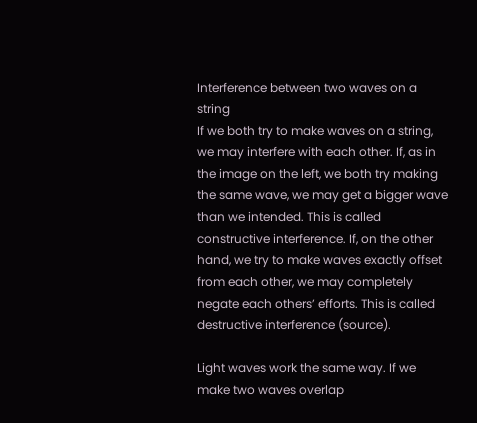Interference between two waves on a string
If we both try to make waves on a string, we may interfere with each other. If, as in the image on the left, we both try making the same wave, we may get a bigger wave than we intended. This is called constructive interference. If, on the other hand, we try to make waves exactly offset from each other, we may completely negate each others’ efforts. This is called destructive interference (source).

Light waves work the same way. If we make two waves overlap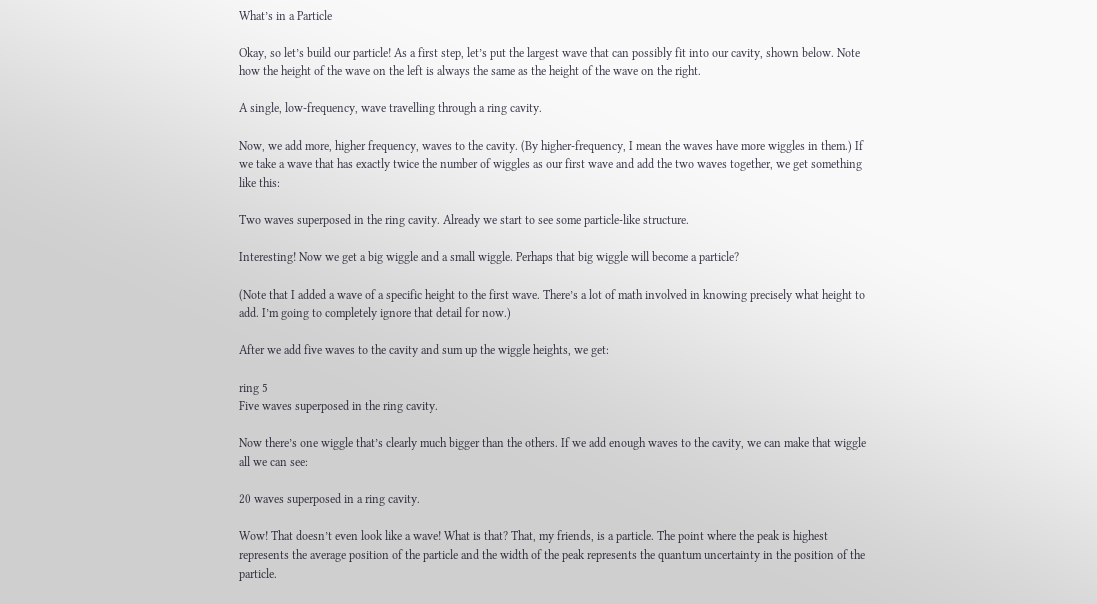What’s in a Particle

Okay, so let’s build our particle! As a first step, let’s put the largest wave that can possibly fit into our cavity, shown below. Note how the height of the wave on the left is always the same as the height of the wave on the right.

A single, low-frequency, wave travelling through a ring cavity.

Now, we add more, higher frequency, waves to the cavity. (By higher-frequency, I mean the waves have more wiggles in them.) If we take a wave that has exactly twice the number of wiggles as our first wave and add the two waves together, we get something like this:

Two waves superposed in the ring cavity. Already we start to see some particle-like structure.

Interesting! Now we get a big wiggle and a small wiggle. Perhaps that big wiggle will become a particle?

(Note that I added a wave of a specific height to the first wave. There’s a lot of math involved in knowing precisely what height to add. I’m going to completely ignore that detail for now.)

After we add five waves to the cavity and sum up the wiggle heights, we get:

ring 5
Five waves superposed in the ring cavity.

Now there’s one wiggle that’s clearly much bigger than the others. If we add enough waves to the cavity, we can make that wiggle all we can see:

20 waves superposed in a ring cavity.

Wow! That doesn’t even look like a wave! What is that? That, my friends, is a particle. The point where the peak is highest represents the average position of the particle and the width of the peak represents the quantum uncertainty in the position of the particle.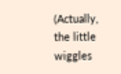(Actually, the little wiggles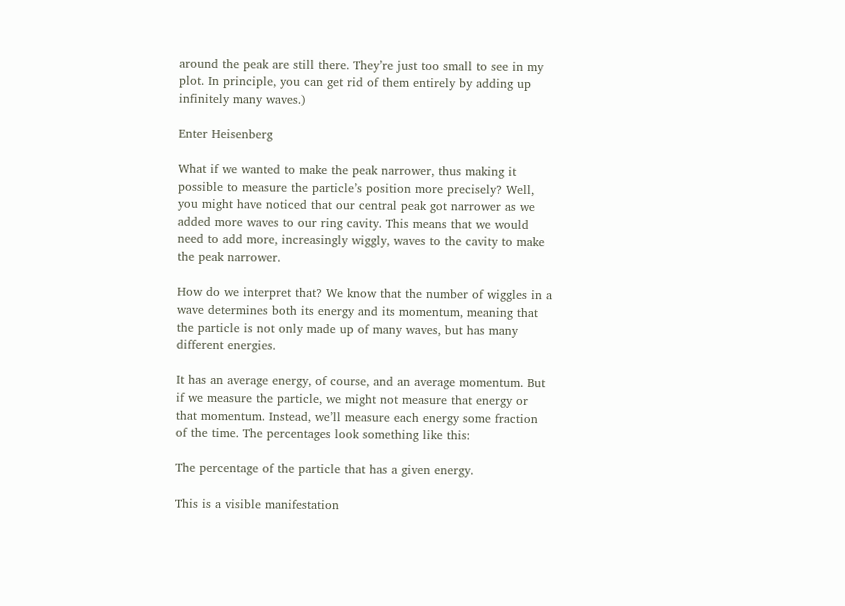around the peak are still there. They’re just too small to see in my plot. In principle, you can get rid of them entirely by adding up infinitely many waves.)

Enter Heisenberg

What if we wanted to make the peak narrower, thus making it possible to measure the particle’s position more precisely? Well, you might have noticed that our central peak got narrower as we added more waves to our ring cavity. This means that we would need to add more, increasingly wiggly, waves to the cavity to make the peak narrower.

How do we interpret that? We know that the number of wiggles in a wave determines both its energy and its momentum, meaning that the particle is not only made up of many waves, but has many different energies.

It has an average energy, of course, and an average momentum. But if we measure the particle, we might not measure that energy or that momentum. Instead, we’ll measure each energy some fraction of the time. The percentages look something like this:

The percentage of the particle that has a given energy.

This is a visible manifestation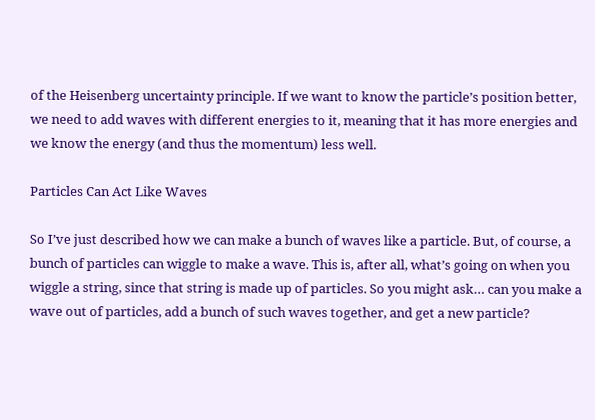of the Heisenberg uncertainty principle. If we want to know the particle’s position better, we need to add waves with different energies to it, meaning that it has more energies and we know the energy (and thus the momentum) less well.

Particles Can Act Like Waves

So I’ve just described how we can make a bunch of waves like a particle. But, of course, a bunch of particles can wiggle to make a wave. This is, after all, what’s going on when you wiggle a string, since that string is made up of particles. So you might ask… can you make a wave out of particles, add a bunch of such waves together, and get a new particle?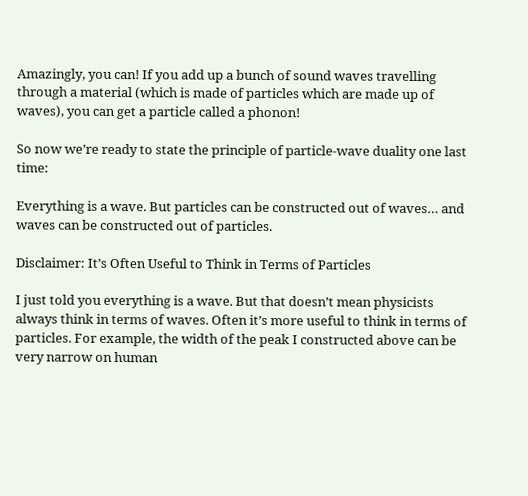Amazingly, you can! If you add up a bunch of sound waves travelling through a material (which is made of particles which are made up of waves), you can get a particle called a phonon!

So now we’re ready to state the principle of particle-wave duality one last time:

Everything is a wave. But particles can be constructed out of waves… and waves can be constructed out of particles.

Disclaimer: It’s Often Useful to Think in Terms of Particles

I just told you everything is a wave. But that doesn’t mean physicists always think in terms of waves. Often it’s more useful to think in terms of particles. For example, the width of the peak I constructed above can be very narrow on human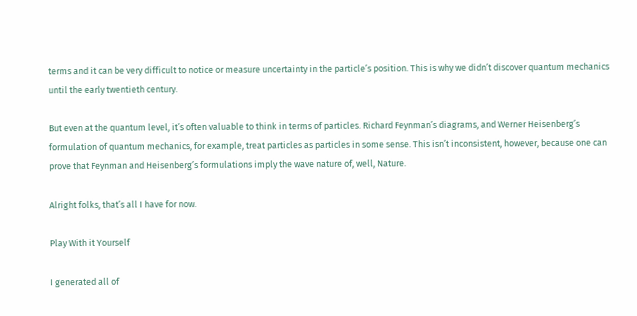terms and it can be very difficult to notice or measure uncertainty in the particle’s position. This is why we didn’t discover quantum mechanics until the early twentieth century.

But even at the quantum level, it’s often valuable to think in terms of particles. Richard Feynman’s diagrams, and Werner Heisenberg’s formulation of quantum mechanics, for example, treat particles as particles in some sense. This isn’t inconsistent, however, because one can prove that Feynman and Heisenberg’s formulations imply the wave nature of, well, Nature.

Alright folks, that’s all I have for now.

Play With it Yourself

I generated all of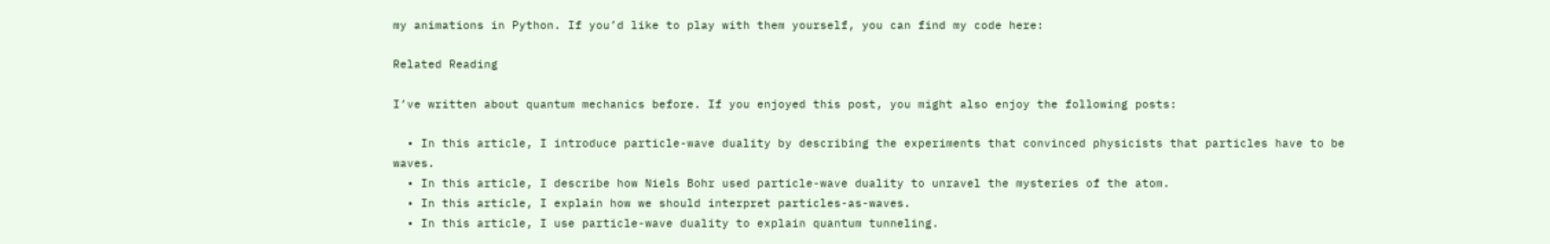my animations in Python. If you’d like to play with them yourself, you can find my code here:

Related Reading

I’ve written about quantum mechanics before. If you enjoyed this post, you might also enjoy the following posts:

  • In this article, I introduce particle-wave duality by describing the experiments that convinced physicists that particles have to be waves.
  • In this article, I describe how Niels Bohr used particle-wave duality to unravel the mysteries of the atom.
  • In this article, I explain how we should interpret particles-as-waves.
  • In this article, I use particle-wave duality to explain quantum tunneling.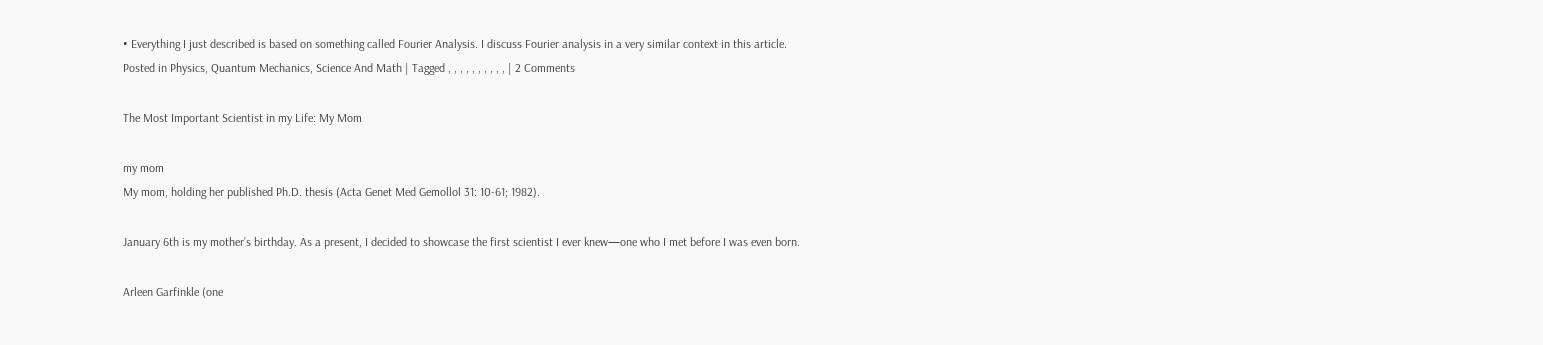• Everything I just described is based on something called Fourier Analysis. I discuss Fourier analysis in a very similar context in this article.
Posted in Physics, Quantum Mechanics, Science And Math | Tagged , , , , , , , , , , | 2 Comments

The Most Important Scientist in my Life: My Mom

my mom
My mom, holding her published Ph.D. thesis (Acta Genet Med Gemollol 31: 10-61; 1982).

January 6th is my mother’s birthday. As a present, I decided to showcase the first scientist I ever knew—one who I met before I was even born.

Arleen Garfinkle (one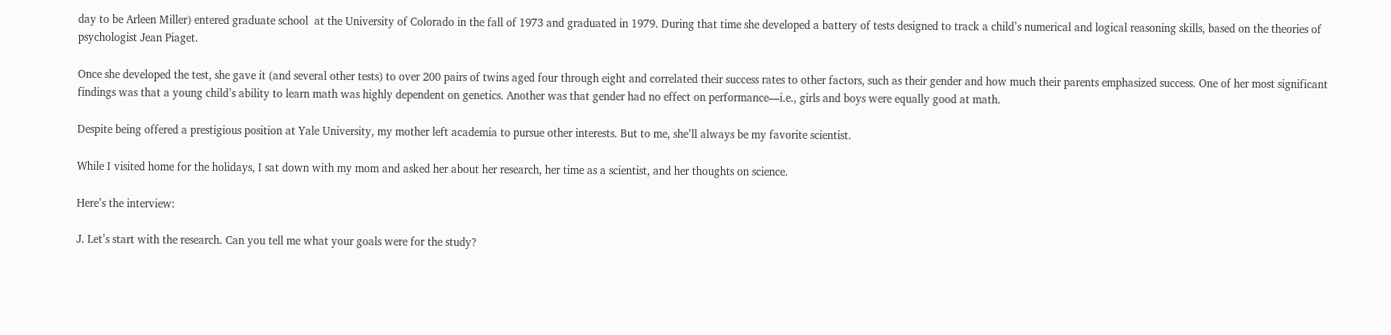day to be Arleen Miller) entered graduate school  at the University of Colorado in the fall of 1973 and graduated in 1979. During that time she developed a battery of tests designed to track a child’s numerical and logical reasoning skills, based on the theories of psychologist Jean Piaget.

Once she developed the test, she gave it (and several other tests) to over 200 pairs of twins aged four through eight and correlated their success rates to other factors, such as their gender and how much their parents emphasized success. One of her most significant findings was that a young child’s ability to learn math was highly dependent on genetics. Another was that gender had no effect on performance—i.e., girls and boys were equally good at math.

Despite being offered a prestigious position at Yale University, my mother left academia to pursue other interests. But to me, she’ll always be my favorite scientist.

While I visited home for the holidays, I sat down with my mom and asked her about her research, her time as a scientist, and her thoughts on science.

Here’s the interview:

J. Let’s start with the research. Can you tell me what your goals were for the study?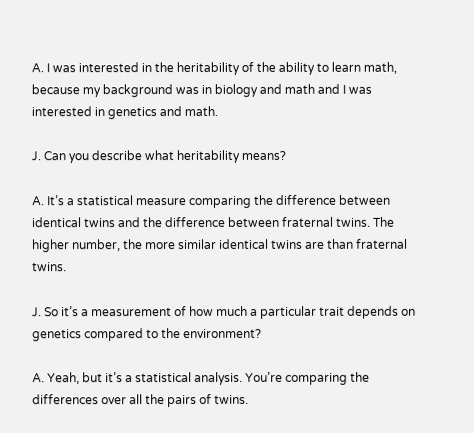A. I was interested in the heritability of the ability to learn math, because my background was in biology and math and I was interested in genetics and math.

J. Can you describe what heritability means?

A. It’s a statistical measure comparing the difference between identical twins and the difference between fraternal twins. The higher number, the more similar identical twins are than fraternal twins.

J. So it’s a measurement of how much a particular trait depends on genetics compared to the environment?

A. Yeah, but it’s a statistical analysis. You’re comparing the differences over all the pairs of twins.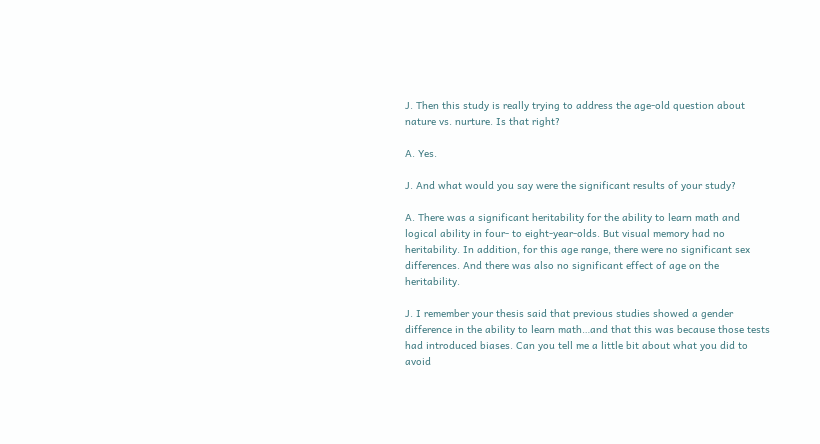J. Then this study is really trying to address the age-old question about nature vs. nurture. Is that right?

A. Yes.

J. And what would you say were the significant results of your study?

A. There was a significant heritability for the ability to learn math and logical ability in four- to eight-year-olds. But visual memory had no heritability. In addition, for this age range, there were no significant sex differences. And there was also no significant effect of age on the heritability.

J. I remember your thesis said that previous studies showed a gender difference in the ability to learn math…and that this was because those tests had introduced biases. Can you tell me a little bit about what you did to avoid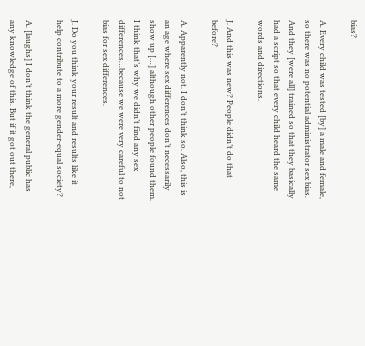bias?

A. Every child was tested [by] a male and female, so there was no potential administrator sex bias. And they [were all] trained so that they basically had a script so that every child heard the same words and directions.

J. And this was new? People didn’t do that before?

A. Apparently not. I don’t think so. Also, this is an age where sex differences don’t necessarily show up […] although other people found them. I think that’s why we didn’t find any sex differences…because we were very careful to not bias for sex differences.

J. Do you think your result and results like it help contribute to a more gender-equal society?

A. [laughs] I don’t think the general public has any knowledge of this. But if it got out there,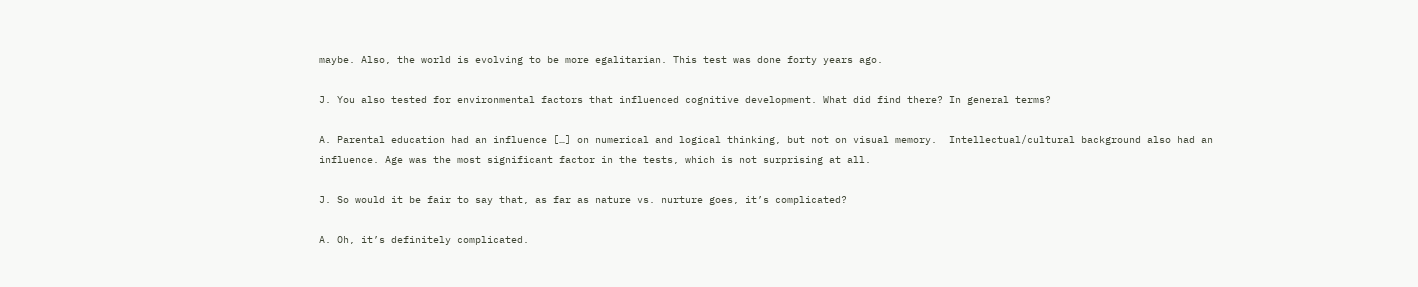maybe. Also, the world is evolving to be more egalitarian. This test was done forty years ago.

J. You also tested for environmental factors that influenced cognitive development. What did find there? In general terms?

A. Parental education had an influence […] on numerical and logical thinking, but not on visual memory.  Intellectual/cultural background also had an influence. Age was the most significant factor in the tests, which is not surprising at all.

J. So would it be fair to say that, as far as nature vs. nurture goes, it’s complicated?

A. Oh, it’s definitely complicated.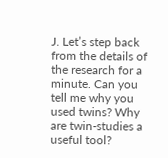J. Let’s step back from the details of the research for a minute. Can you tell me why you used twins? Why are twin-studies a useful tool?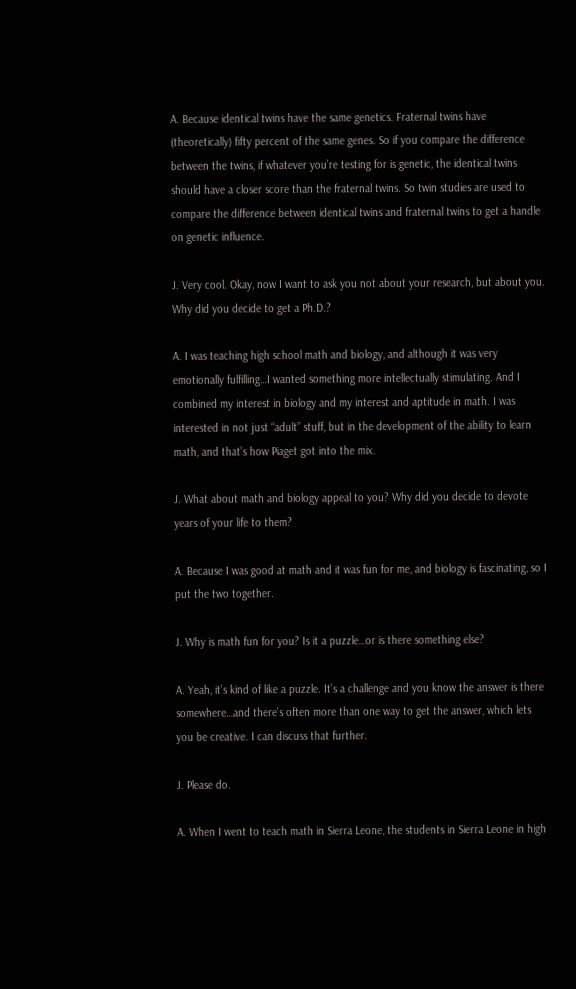A. Because identical twins have the same genetics. Fraternal twins have (theoretically) fifty percent of the same genes. So if you compare the difference between the twins, if whatever you’re testing for is genetic, the identical twins should have a closer score than the fraternal twins. So twin studies are used to compare the difference between identical twins and fraternal twins to get a handle on genetic influence.

J. Very cool. Okay, now I want to ask you not about your research, but about you. Why did you decide to get a Ph.D.?

A. I was teaching high school math and biology, and although it was very emotionally fulfilling…I wanted something more intellectually stimulating. And I combined my interest in biology and my interest and aptitude in math. I was interested in not just “adult” stuff, but in the development of the ability to learn math, and that’s how Piaget got into the mix.

J. What about math and biology appeal to you? Why did you decide to devote years of your life to them?

A. Because I was good at math and it was fun for me, and biology is fascinating, so I put the two together.

J. Why is math fun for you? Is it a puzzle…or is there something else?

A. Yeah, it’s kind of like a puzzle. It’s a challenge and you know the answer is there somewhere…and there’s often more than one way to get the answer, which lets you be creative. I can discuss that further.

J. Please do.

A. When I went to teach math in Sierra Leone, the students in Sierra Leone in high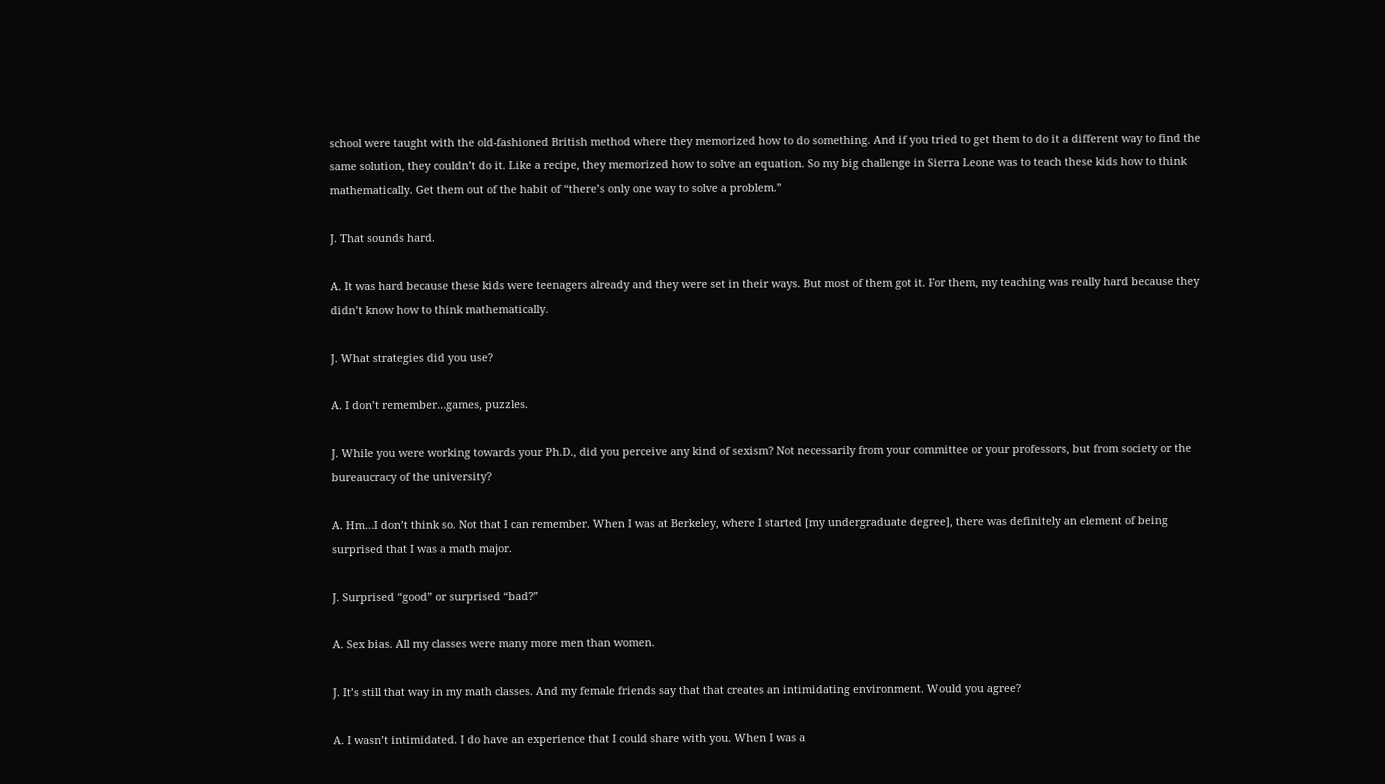school were taught with the old-fashioned British method where they memorized how to do something. And if you tried to get them to do it a different way to find the same solution, they couldn’t do it. Like a recipe, they memorized how to solve an equation. So my big challenge in Sierra Leone was to teach these kids how to think mathematically. Get them out of the habit of “there’s only one way to solve a problem.”

J. That sounds hard.

A. It was hard because these kids were teenagers already and they were set in their ways. But most of them got it. For them, my teaching was really hard because they didn’t know how to think mathematically.

J. What strategies did you use?

A. I don’t remember…games, puzzles.

J. While you were working towards your Ph.D., did you perceive any kind of sexism? Not necessarily from your committee or your professors, but from society or the bureaucracy of the university?

A. Hm…I don’t think so. Not that I can remember. When I was at Berkeley, where I started [my undergraduate degree], there was definitely an element of being surprised that I was a math major.

J. Surprised “good” or surprised “bad?”

A. Sex bias. All my classes were many more men than women.

J. It’s still that way in my math classes. And my female friends say that that creates an intimidating environment. Would you agree?

A. I wasn’t intimidated. I do have an experience that I could share with you. When I was a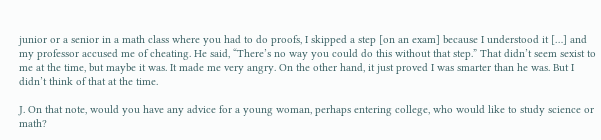junior or a senior in a math class where you had to do proofs, I skipped a step [on an exam] because I understood it […] and my professor accused me of cheating. He said, “There’s no way you could do this without that step.” That didn’t seem sexist to me at the time, but maybe it was. It made me very angry. On the other hand, it just proved I was smarter than he was. But I didn’t think of that at the time.

J. On that note, would you have any advice for a young woman, perhaps entering college, who would like to study science or math?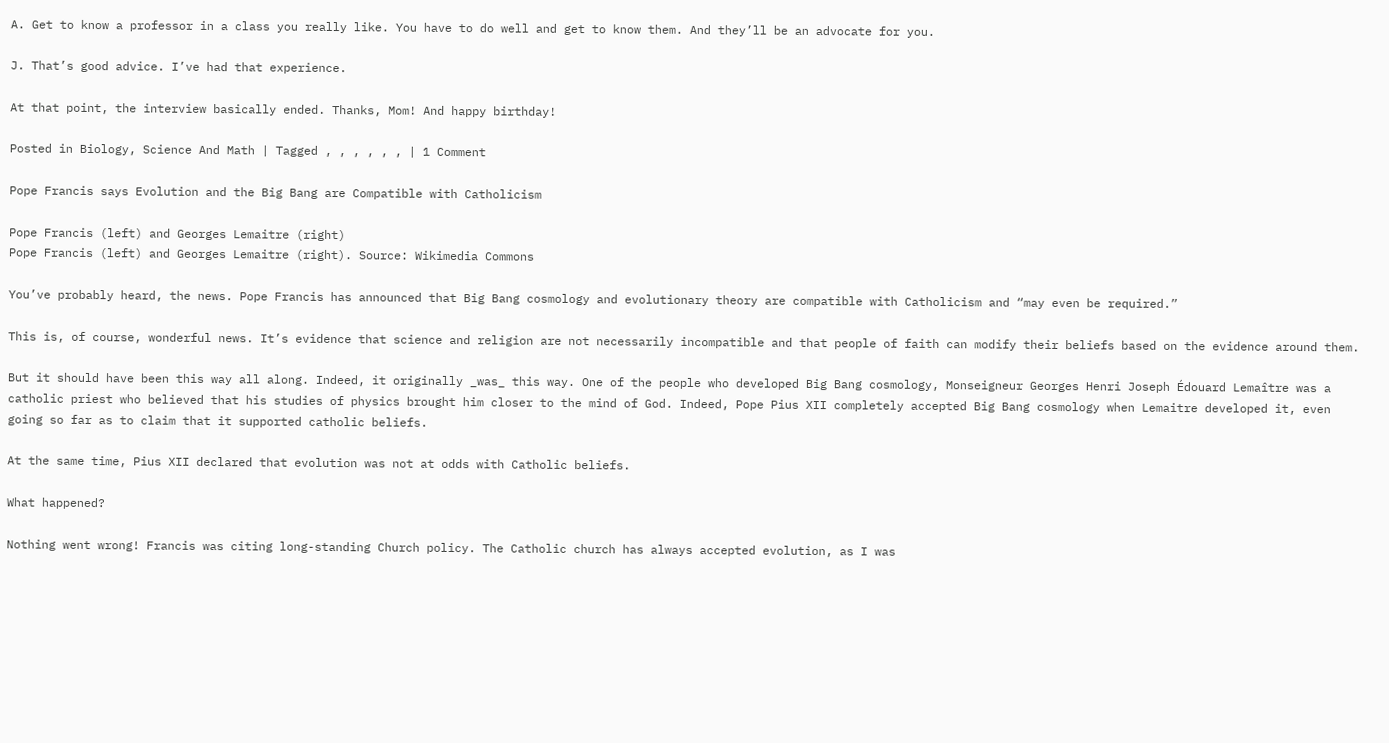A. Get to know a professor in a class you really like. You have to do well and get to know them. And they’ll be an advocate for you.

J. That’s good advice. I’ve had that experience.

At that point, the interview basically ended. Thanks, Mom! And happy birthday!

Posted in Biology, Science And Math | Tagged , , , , , , | 1 Comment

Pope Francis says Evolution and the Big Bang are Compatible with Catholicism

Pope Francis (left) and Georges Lemaitre (right)
Pope Francis (left) and Georges Lemaitre (right). Source: Wikimedia Commons

You’ve probably heard, the news. Pope Francis has announced that Big Bang cosmology and evolutionary theory are compatible with Catholicism and “may even be required.”

This is, of course, wonderful news. It’s evidence that science and religion are not necessarily incompatible and that people of faith can modify their beliefs based on the evidence around them.

But it should have been this way all along. Indeed, it originally _was_ this way. One of the people who developed Big Bang cosmology, Monseigneur Georges Henri Joseph Édouard Lemaître was a catholic priest who believed that his studies of physics brought him closer to the mind of God. Indeed, Pope Pius XII completely accepted Big Bang cosmology when Lemaitre developed it, even going so far as to claim that it supported catholic beliefs.

At the same time, Pius XII declared that evolution was not at odds with Catholic beliefs.

What happened?

Nothing went wrong! Francis was citing long-standing Church policy. The Catholic church has always accepted evolution, as I was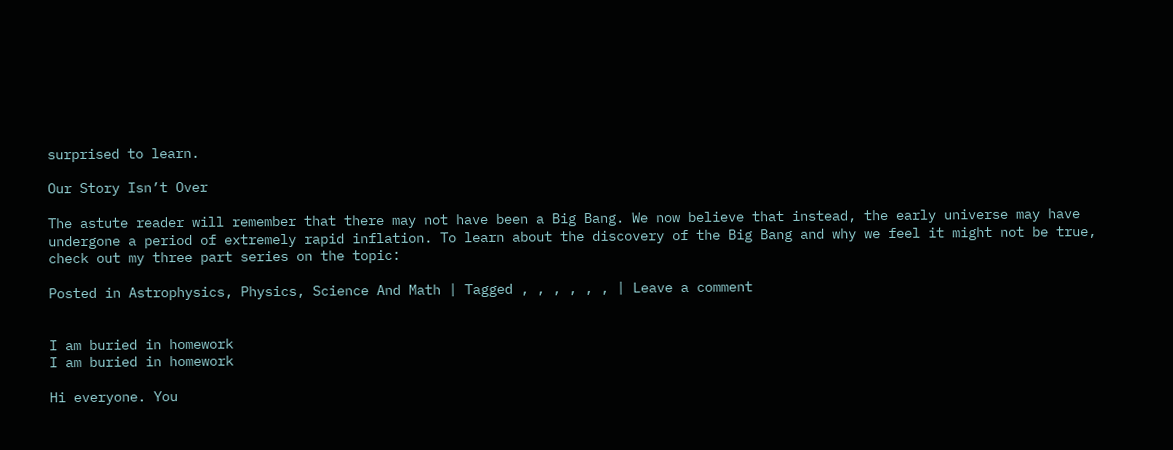surprised to learn.

Our Story Isn’t Over

The astute reader will remember that there may not have been a Big Bang. We now believe that instead, the early universe may have undergone a period of extremely rapid inflation. To learn about the discovery of the Big Bang and why we feel it might not be true, check out my three part series on the topic:

Posted in Astrophysics, Physics, Science And Math | Tagged , , , , , , | Leave a comment


I am buried in homework
I am buried in homework

Hi everyone. You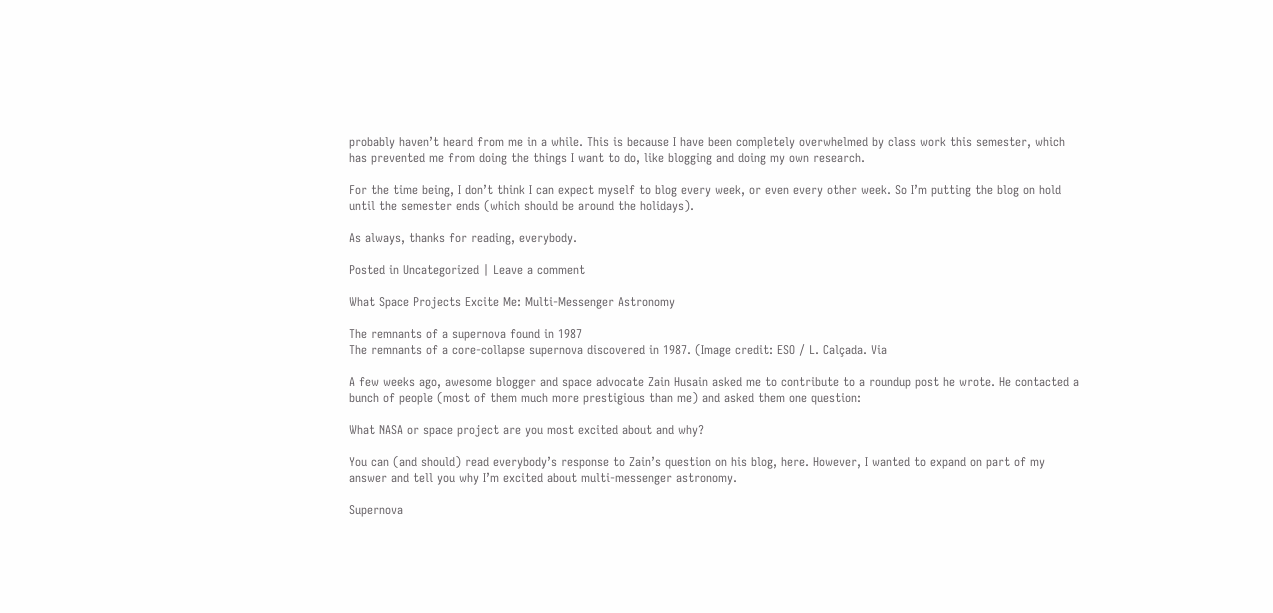probably haven’t heard from me in a while. This is because I have been completely overwhelmed by class work this semester, which has prevented me from doing the things I want to do, like blogging and doing my own research.

For the time being, I don’t think I can expect myself to blog every week, or even every other week. So I’m putting the blog on hold until the semester ends (which should be around the holidays).

As always, thanks for reading, everybody.

Posted in Uncategorized | Leave a comment

What Space Projects Excite Me: Multi-Messenger Astronomy

The remnants of a supernova found in 1987
The remnants of a core-collapse supernova discovered in 1987. (Image credit: ESO / L. Calçada. Via

A few weeks ago, awesome blogger and space advocate Zain Husain asked me to contribute to a roundup post he wrote. He contacted a bunch of people (most of them much more prestigious than me) and asked them one question:

What NASA or space project are you most excited about and why?

You can (and should) read everybody’s response to Zain’s question on his blog, here. However, I wanted to expand on part of my answer and tell you why I’m excited about multi-messenger astronomy.

Supernova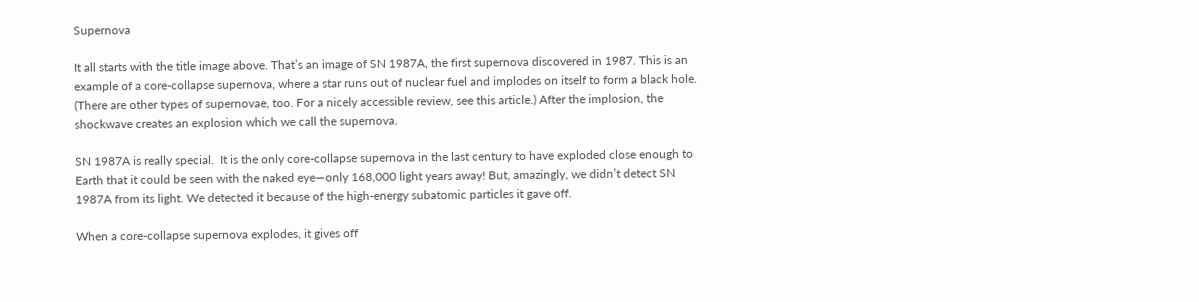Supernova

It all starts with the title image above. That’s an image of SN 1987A, the first supernova discovered in 1987. This is an example of a core-collapse supernova, where a star runs out of nuclear fuel and implodes on itself to form a black hole. (There are other types of supernovae, too. For a nicely accessible review, see this article.) After the implosion, the shockwave creates an explosion which we call the supernova.

SN 1987A is really special.  It is the only core-collapse supernova in the last century to have exploded close enough to Earth that it could be seen with the naked eye—only 168,000 light years away! But, amazingly, we didn’t detect SN 1987A from its light. We detected it because of the high-energy subatomic particles it gave off.

When a core-collapse supernova explodes, it gives off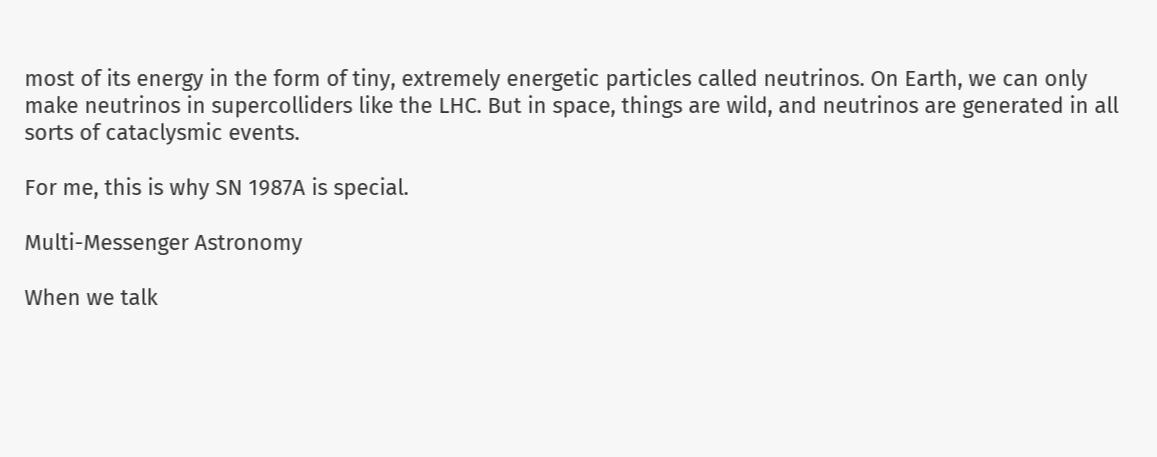most of its energy in the form of tiny, extremely energetic particles called neutrinos. On Earth, we can only make neutrinos in supercolliders like the LHC. But in space, things are wild, and neutrinos are generated in all sorts of cataclysmic events.

For me, this is why SN 1987A is special.

Multi-Messenger Astronomy

When we talk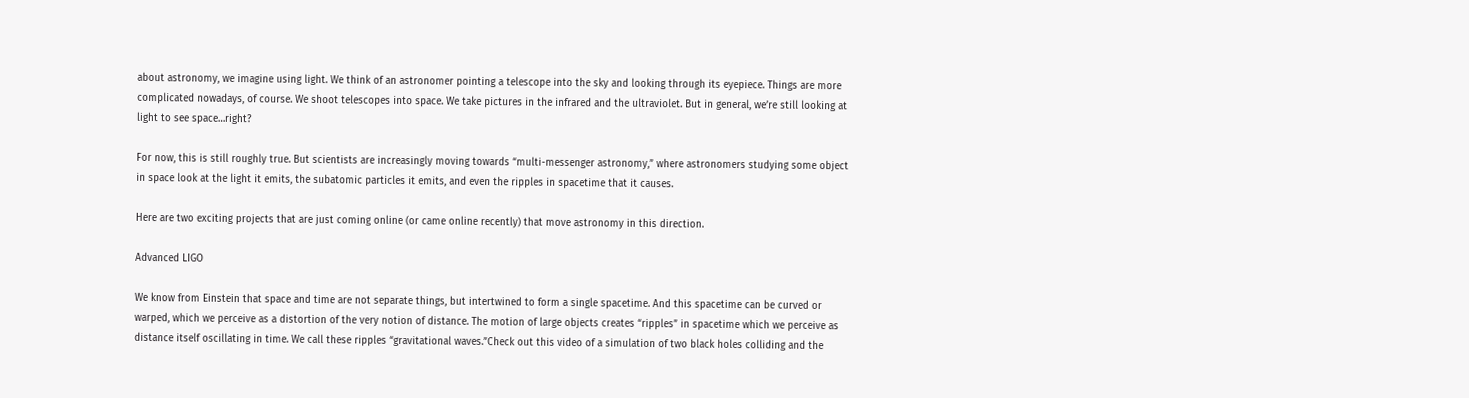about astronomy, we imagine using light. We think of an astronomer pointing a telescope into the sky and looking through its eyepiece. Things are more complicated nowadays, of course. We shoot telescopes into space. We take pictures in the infrared and the ultraviolet. But in general, we’re still looking at light to see space…right?

For now, this is still roughly true. But scientists are increasingly moving towards “multi-messenger astronomy,” where astronomers studying some object in space look at the light it emits, the subatomic particles it emits, and even the ripples in spacetime that it causes.

Here are two exciting projects that are just coming online (or came online recently) that move astronomy in this direction.

Advanced LIGO

We know from Einstein that space and time are not separate things, but intertwined to form a single spacetime. And this spacetime can be curved or warped, which we perceive as a distortion of the very notion of distance. The motion of large objects creates “ripples” in spacetime which we perceive as distance itself oscillating in time. We call these ripples “gravitational waves.”Check out this video of a simulation of two black holes colliding and the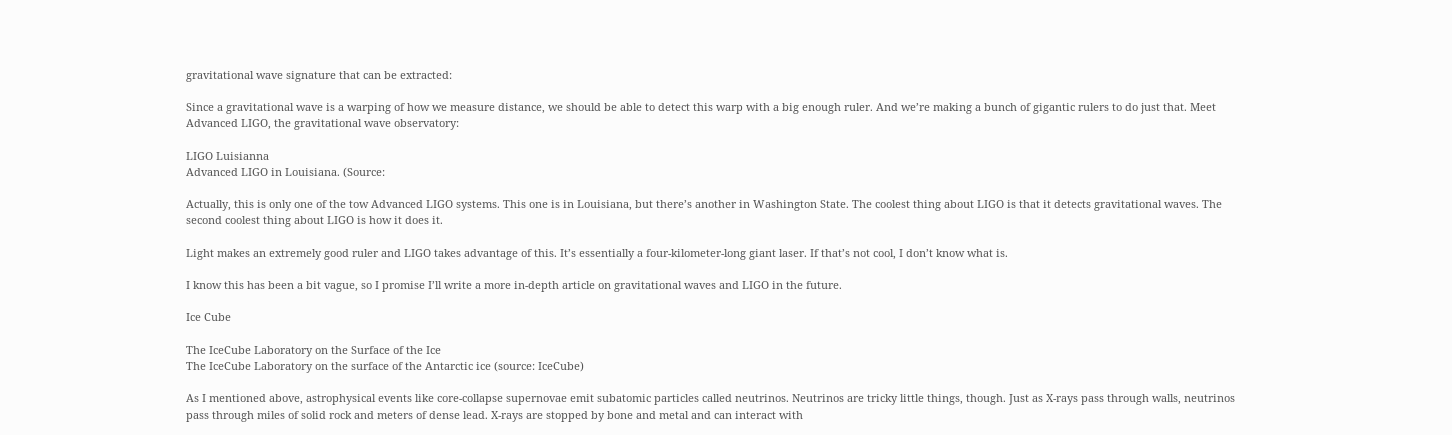gravitational wave signature that can be extracted:

Since a gravitational wave is a warping of how we measure distance, we should be able to detect this warp with a big enough ruler. And we’re making a bunch of gigantic rulers to do just that. Meet Advanced LIGO, the gravitational wave observatory:

LIGO Luisianna
Advanced LIGO in Louisiana. (Source:

Actually, this is only one of the tow Advanced LIGO systems. This one is in Louisiana, but there’s another in Washington State. The coolest thing about LIGO is that it detects gravitational waves. The second coolest thing about LIGO is how it does it.

Light makes an extremely good ruler and LIGO takes advantage of this. It’s essentially a four-kilometer-long giant laser. If that’s not cool, I don’t know what is.

I know this has been a bit vague, so I promise I’ll write a more in-depth article on gravitational waves and LIGO in the future.

Ice Cube

The IceCube Laboratory on the Surface of the Ice
The IceCube Laboratory on the surface of the Antarctic ice (source: IceCube)

As I mentioned above, astrophysical events like core-collapse supernovae emit subatomic particles called neutrinos. Neutrinos are tricky little things, though. Just as X-rays pass through walls, neutrinos pass through miles of solid rock and meters of dense lead. X-rays are stopped by bone and metal and can interact with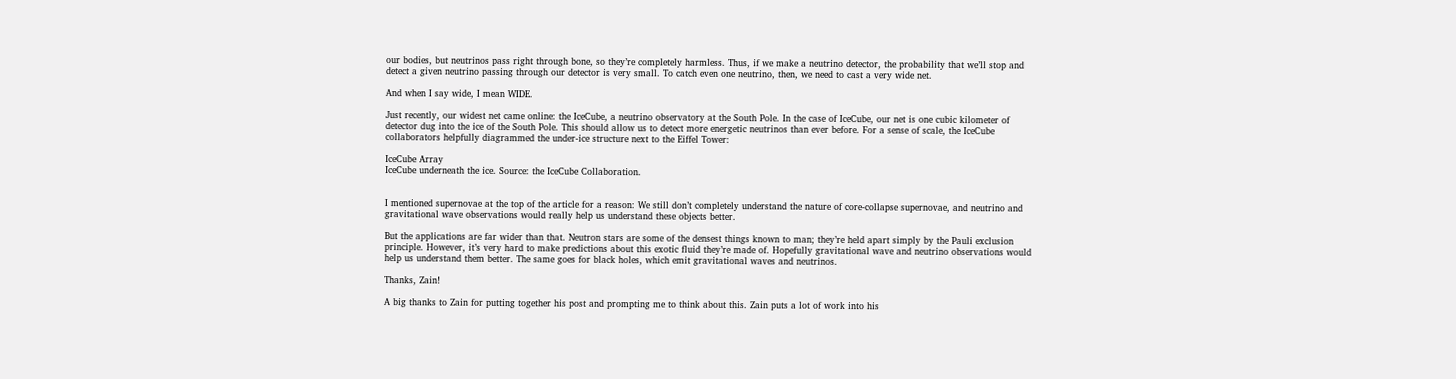our bodies, but neutrinos pass right through bone, so they’re completely harmless. Thus, if we make a neutrino detector, the probability that we’ll stop and detect a given neutrino passing through our detector is very small. To catch even one neutrino, then, we need to cast a very wide net.

And when I say wide, I mean WIDE.

Just recently, our widest net came online: the IceCube, a neutrino observatory at the South Pole. In the case of IceCube, our net is one cubic kilometer of detector dug into the ice of the South Pole. This should allow us to detect more energetic neutrinos than ever before. For a sense of scale, the IceCube collaborators helpfully diagrammed the under-ice structure next to the Eiffel Tower:

IceCube Array
IceCube underneath the ice. Source: the IceCube Collaboration.


I mentioned supernovae at the top of the article for a reason: We still don’t completely understand the nature of core-collapse supernovae, and neutrino and gravitational wave observations would really help us understand these objects better.

But the applications are far wider than that. Neutron stars are some of the densest things known to man; they’re held apart simply by the Pauli exclusion principle. However, it’s very hard to make predictions about this exotic fluid they’re made of. Hopefully gravitational wave and neutrino observations would help us understand them better. The same goes for black holes, which emit gravitational waves and neutrinos.

Thanks, Zain!

A big thanks to Zain for putting together his post and prompting me to think about this. Zain puts a lot of work into his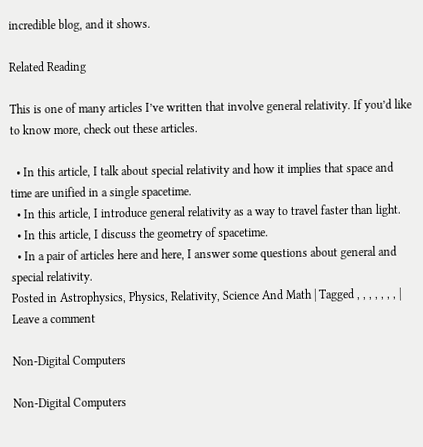incredible blog, and it shows.

Related Reading

This is one of many articles I’ve written that involve general relativity. If you’d like to know more, check out these articles.

  • In this article, I talk about special relativity and how it implies that space and time are unified in a single spacetime.
  • In this article, I introduce general relativity as a way to travel faster than light.
  • In this article, I discuss the geometry of spacetime.
  • In a pair of articles here and here, I answer some questions about general and special relativity.
Posted in Astrophysics, Physics, Relativity, Science And Math | Tagged , , , , , , , | Leave a comment

Non-Digital Computers

Non-Digital Computers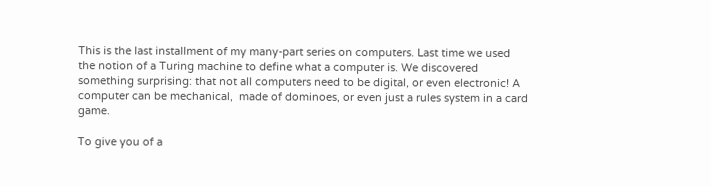This is the last installment of my many-part series on computers. Last time we used the notion of a Turing machine to define what a computer is. We discovered something surprising: that not all computers need to be digital, or even electronic! A computer can be mechanical,  made of dominoes, or even just a rules system in a card game.

To give you of a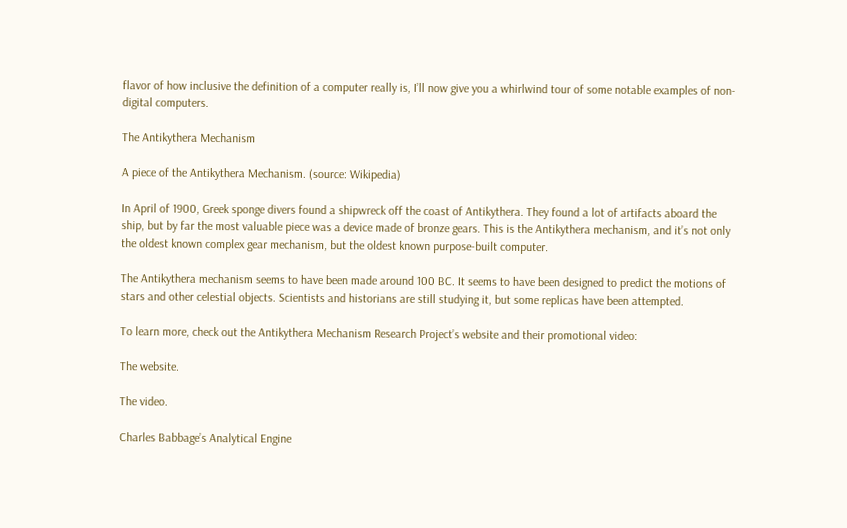flavor of how inclusive the definition of a computer really is, I’ll now give you a whirlwind tour of some notable examples of non-digital computers.

The Antikythera Mechanism

A piece of the Antikythera Mechanism. (source: Wikipedia)

In April of 1900, Greek sponge divers found a shipwreck off the coast of Antikythera. They found a lot of artifacts aboard the ship, but by far the most valuable piece was a device made of bronze gears. This is the Antikythera mechanism, and it’s not only the oldest known complex gear mechanism, but the oldest known purpose-built computer.

The Antikythera mechanism seems to have been made around 100 BC. It seems to have been designed to predict the motions of stars and other celestial objects. Scientists and historians are still studying it, but some replicas have been attempted.

To learn more, check out the Antikythera Mechanism Research Project’s website and their promotional video:

The website.

The video.

Charles Babbage’s Analytical Engine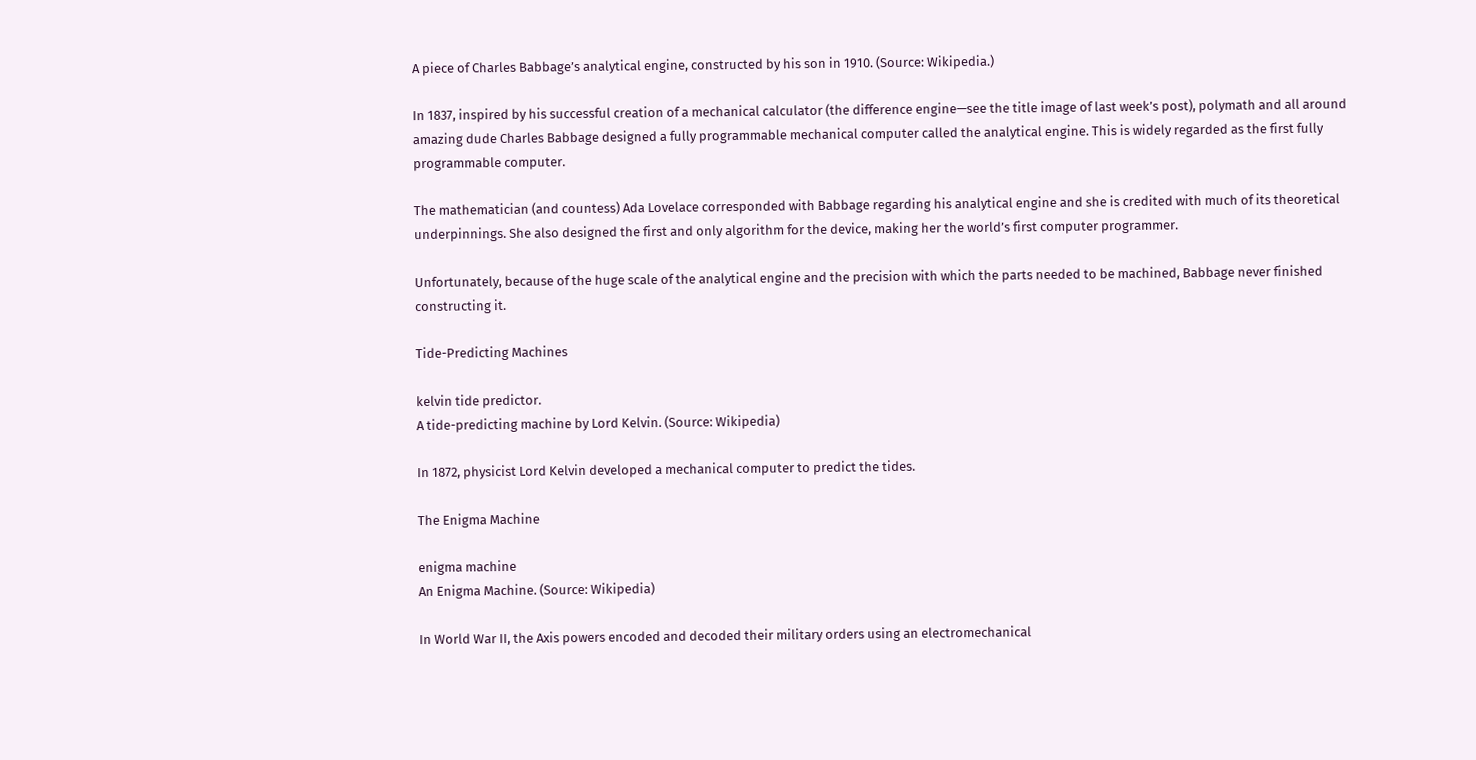A piece of Charles Babbage’s analytical engine, constructed by his son in 1910. (Source: Wikipedia.)

In 1837, inspired by his successful creation of a mechanical calculator (the difference engine—see the title image of last week’s post), polymath and all around amazing dude Charles Babbage designed a fully programmable mechanical computer called the analytical engine. This is widely regarded as the first fully programmable computer.

The mathematician (and countess) Ada Lovelace corresponded with Babbage regarding his analytical engine and she is credited with much of its theoretical underpinnings. She also designed the first and only algorithm for the device, making her the world’s first computer programmer.

Unfortunately, because of the huge scale of the analytical engine and the precision with which the parts needed to be machined, Babbage never finished constructing it.

Tide-Predicting Machines

kelvin tide predictor.
A tide-predicting machine by Lord Kelvin. (Source: Wikipedia)

In 1872, physicist Lord Kelvin developed a mechanical computer to predict the tides.

The Enigma Machine

enigma machine
An Enigma Machine. (Source: Wikipedia)

In World War II, the Axis powers encoded and decoded their military orders using an electromechanical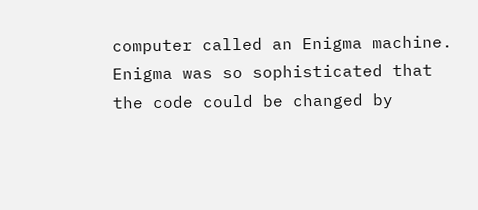computer called an Enigma machine. Enigma was so sophisticated that the code could be changed by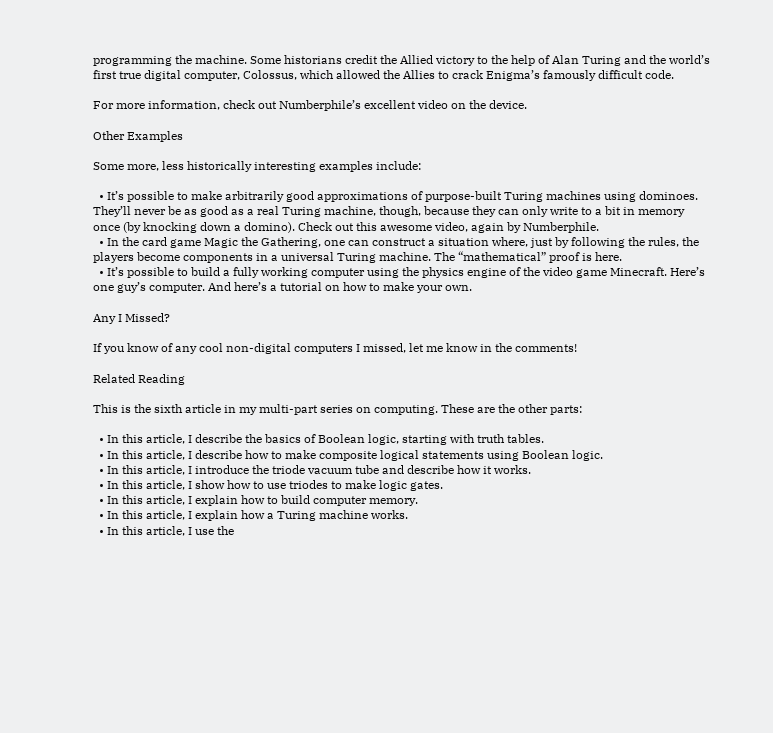programming the machine. Some historians credit the Allied victory to the help of Alan Turing and the world’s first true digital computer, Colossus, which allowed the Allies to crack Enigma’s famously difficult code.

For more information, check out Numberphile’s excellent video on the device.

Other Examples

Some more, less historically interesting examples include:

  • It’s possible to make arbitrarily good approximations of purpose-built Turing machines using dominoes. They’ll never be as good as a real Turing machine, though, because they can only write to a bit in memory once (by knocking down a domino). Check out this awesome video, again by Numberphile.
  • In the card game Magic the Gathering, one can construct a situation where, just by following the rules, the players become components in a universal Turing machine. The “mathematical” proof is here.
  • It’s possible to build a fully working computer using the physics engine of the video game Minecraft. Here’s one guy’s computer. And here’s a tutorial on how to make your own.

Any I Missed?

If you know of any cool non-digital computers I missed, let me know in the comments!

Related Reading

This is the sixth article in my multi-part series on computing. These are the other parts:

  • In this article, I describe the basics of Boolean logic, starting with truth tables.
  • In this article, I describe how to make composite logical statements using Boolean logic.
  • In this article, I introduce the triode vacuum tube and describe how it works.
  • In this article, I show how to use triodes to make logic gates.
  • In this article, I explain how to build computer memory.
  • In this article, I explain how a Turing machine works.
  • In this article, I use the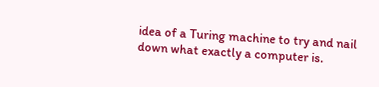idea of a Turing machine to try and nail down what exactly a computer is.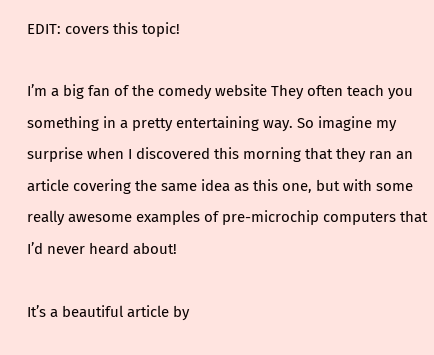EDIT: covers this topic!

I’m a big fan of the comedy website They often teach you something in a pretty entertaining way. So imagine my surprise when I discovered this morning that they ran an article covering the same idea as this one, but with some really awesome examples of pre-microchip computers that I’d never heard about!

It’s a beautiful article by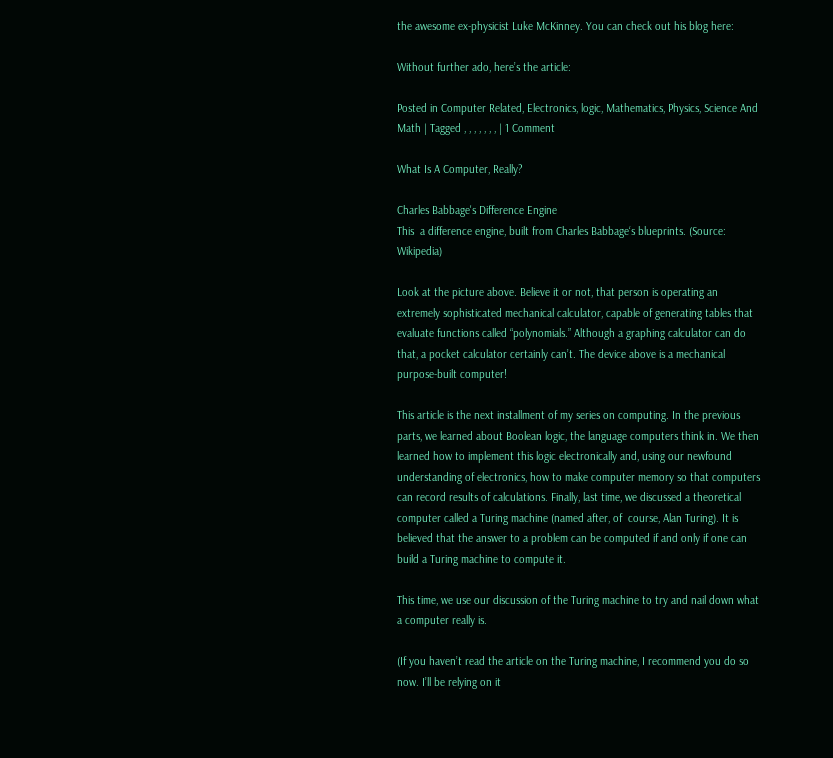the awesome ex-physicist Luke McKinney. You can check out his blog here:

Without further ado, here’s the article:

Posted in Computer Related, Electronics, logic, Mathematics, Physics, Science And Math | Tagged , , , , , , , | 1 Comment

What Is A Computer, Really?

Charles Babbage's Difference Engine
This  a difference engine, built from Charles Babbage‘s blueprints. (Source: Wikipedia)

Look at the picture above. Believe it or not, that person is operating an extremely sophisticated mechanical calculator, capable of generating tables that evaluate functions called “polynomials.” Although a graphing calculator can do that, a pocket calculator certainly can’t. The device above is a mechanical purpose-built computer!

This article is the next installment of my series on computing. In the previous parts, we learned about Boolean logic, the language computers think in. We then learned how to implement this logic electronically and, using our newfound understanding of electronics, how to make computer memory so that computers can record results of calculations. Finally, last time, we discussed a theoretical computer called a Turing machine (named after, of  course, Alan Turing). It is believed that the answer to a problem can be computed if and only if one can build a Turing machine to compute it.

This time, we use our discussion of the Turing machine to try and nail down what a computer really is.

(If you haven’t read the article on the Turing machine, I recommend you do so now. I’ll be relying on it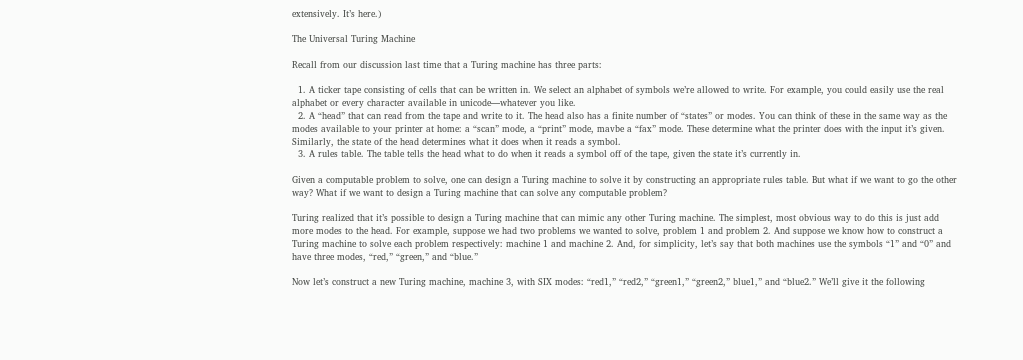extensively. It’s here.)

The Universal Turing Machine

Recall from our discussion last time that a Turing machine has three parts:

  1. A ticker tape consisting of cells that can be written in. We select an alphabet of symbols we’re allowed to write. For example, you could easily use the real alphabet or every character available in unicode—whatever you like.
  2. A “head” that can read from the tape and write to it. The head also has a finite number of “states” or modes. You can think of these in the same way as the modes available to your printer at home: a “scan” mode, a “print” mode, mavbe a “fax” mode. These determine what the printer does with the input it’s given. Similarly, the state of the head determines what it does when it reads a symbol.
  3. A rules table. The table tells the head what to do when it reads a symbol off of the tape, given the state it’s currently in.

Given a computable problem to solve, one can design a Turing machine to solve it by constructing an appropriate rules table. But what if we want to go the other way? What if we want to design a Turing machine that can solve any computable problem?

Turing realized that it’s possible to design a Turing machine that can mimic any other Turing machine. The simplest, most obvious way to do this is just add more modes to the head. For example, suppose we had two problems we wanted to solve, problem 1 and problem 2. And suppose we know how to construct a Turing machine to solve each problem respectively: machine 1 and machine 2. And, for simplicity, let’s say that both machines use the symbols “1” and “0” and have three modes, “red,” “green,” and “blue.”

Now let’s construct a new Turing machine, machine 3, with SIX modes: “red1,” “red2,” “green1,” “green2,” blue1,” and “blue2.” We’ll give it the following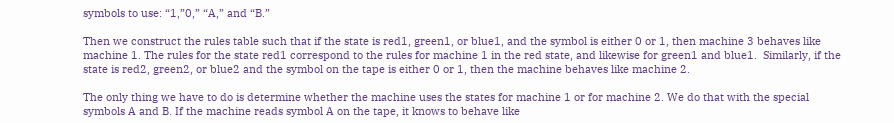symbols to use: “1,”0,” “A,” and “B.”

Then we construct the rules table such that if the state is red1, green1, or blue1, and the symbol is either 0 or 1, then machine 3 behaves like machine 1. The rules for the state red1 correspond to the rules for machine 1 in the red state, and likewise for green1 and blue1.  Similarly, if the state is red2, green2, or blue2 and the symbol on the tape is either 0 or 1, then the machine behaves like machine 2.

The only thing we have to do is determine whether the machine uses the states for machine 1 or for machine 2. We do that with the special symbols A and B. If the machine reads symbol A on the tape, it knows to behave like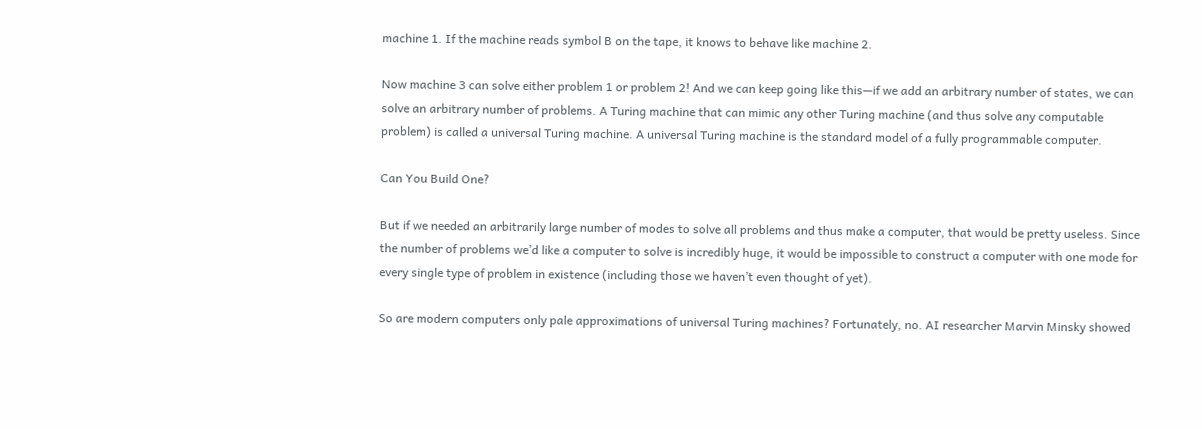machine 1. If the machine reads symbol B on the tape, it knows to behave like machine 2.

Now machine 3 can solve either problem 1 or problem 2! And we can keep going like this—if we add an arbitrary number of states, we can solve an arbitrary number of problems. A Turing machine that can mimic any other Turing machine (and thus solve any computable problem) is called a universal Turing machine. A universal Turing machine is the standard model of a fully programmable computer.

Can You Build One?

But if we needed an arbitrarily large number of modes to solve all problems and thus make a computer, that would be pretty useless. Since the number of problems we’d like a computer to solve is incredibly huge, it would be impossible to construct a computer with one mode for every single type of problem in existence (including those we haven’t even thought of yet).

So are modern computers only pale approximations of universal Turing machines? Fortunately, no. AI researcher Marvin Minsky showed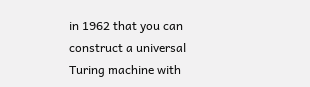in 1962 that you can construct a universal Turing machine with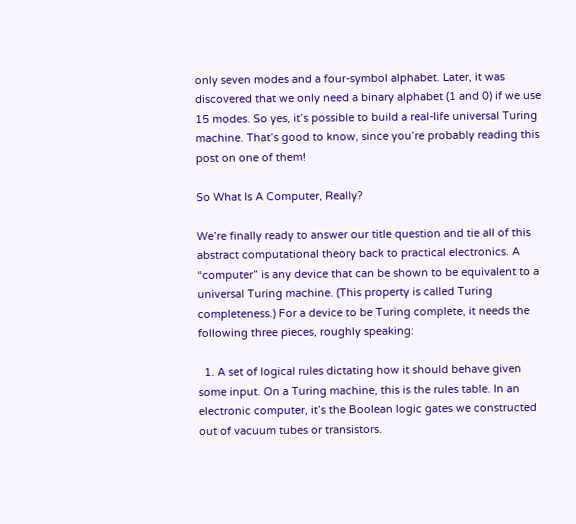only seven modes and a four-symbol alphabet. Later, it was discovered that we only need a binary alphabet (1 and 0) if we use 15 modes. So yes, it’s possible to build a real-life universal Turing machine. That’s good to know, since you’re probably reading this post on one of them!

So What Is A Computer, Really?

We’re finally ready to answer our title question and tie all of this abstract computational theory back to practical electronics. A “computer” is any device that can be shown to be equivalent to a universal Turing machine. (This property is called Turing completeness.) For a device to be Turing complete, it needs the following three pieces, roughly speaking:

  1. A set of logical rules dictating how it should behave given some input. On a Turing machine, this is the rules table. In an electronic computer, it’s the Boolean logic gates we constructed out of vacuum tubes or transistors.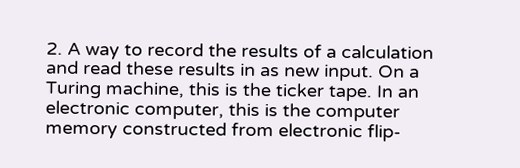2. A way to record the results of a calculation and read these results in as new input. On a Turing machine, this is the ticker tape. In an electronic computer, this is the computer memory constructed from electronic flip-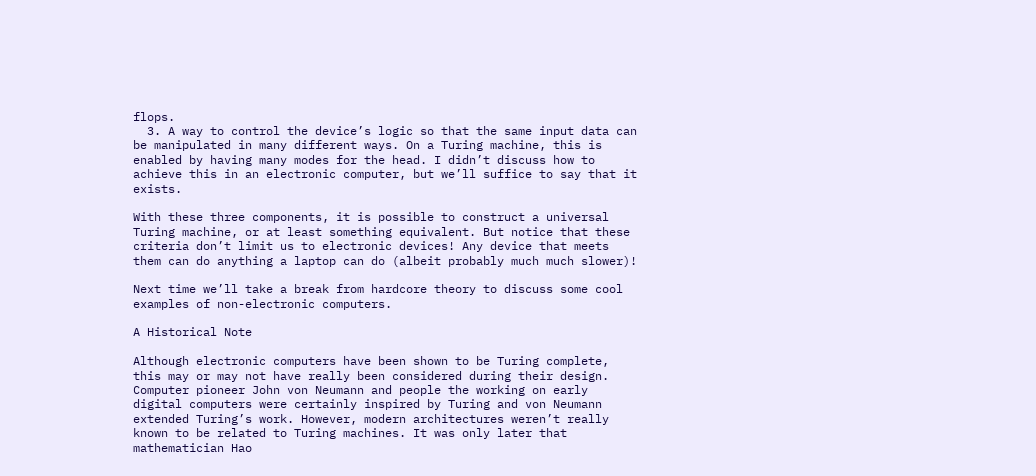flops.
  3. A way to control the device’s logic so that the same input data can be manipulated in many different ways. On a Turing machine, this is enabled by having many modes for the head. I didn’t discuss how to achieve this in an electronic computer, but we’ll suffice to say that it exists.

With these three components, it is possible to construct a universal Turing machine, or at least something equivalent. But notice that these criteria don’t limit us to electronic devices! Any device that meets them can do anything a laptop can do (albeit probably much much slower)!

Next time we’ll take a break from hardcore theory to discuss some cool examples of non-electronic computers.

A Historical Note

Although electronic computers have been shown to be Turing complete, this may or may not have really been considered during their design. Computer pioneer John von Neumann and people the working on early digital computers were certainly inspired by Turing and von Neumann extended Turing’s work. However, modern architectures weren’t really known to be related to Turing machines. It was only later that mathematician Hao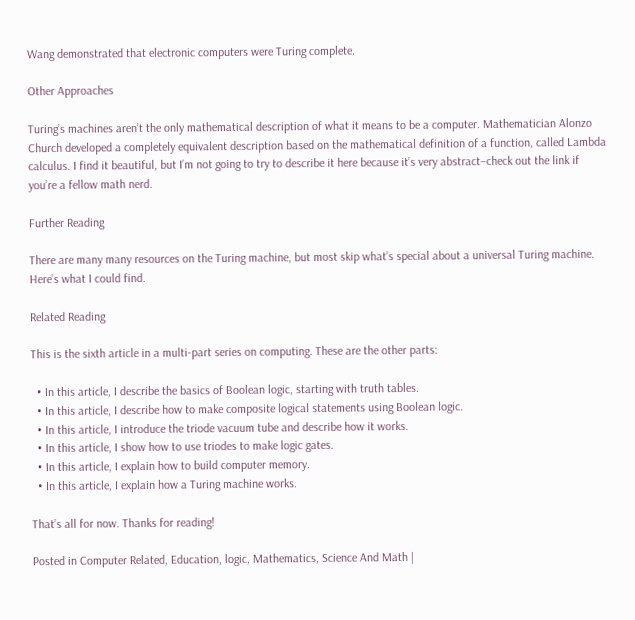Wang demonstrated that electronic computers were Turing complete.

Other Approaches

Turing’s machines aren’t the only mathematical description of what it means to be a computer. Mathematician Alonzo Church developed a completely equivalent description based on the mathematical definition of a function, called Lambda calculus. I find it beautiful, but I’m not going to try to describe it here because it’s very abstract–check out the link if you’re a fellow math nerd.

Further Reading

There are many many resources on the Turing machine, but most skip what’s special about a universal Turing machine. Here’s what I could find.

Related Reading

This is the sixth article in a multi-part series on computing. These are the other parts:

  • In this article, I describe the basics of Boolean logic, starting with truth tables.
  • In this article, I describe how to make composite logical statements using Boolean logic.
  • In this article, I introduce the triode vacuum tube and describe how it works.
  • In this article, I show how to use triodes to make logic gates.
  • In this article, I explain how to build computer memory.
  • In this article, I explain how a Turing machine works.

That’s all for now. Thanks for reading!

Posted in Computer Related, Education, logic, Mathematics, Science And Math |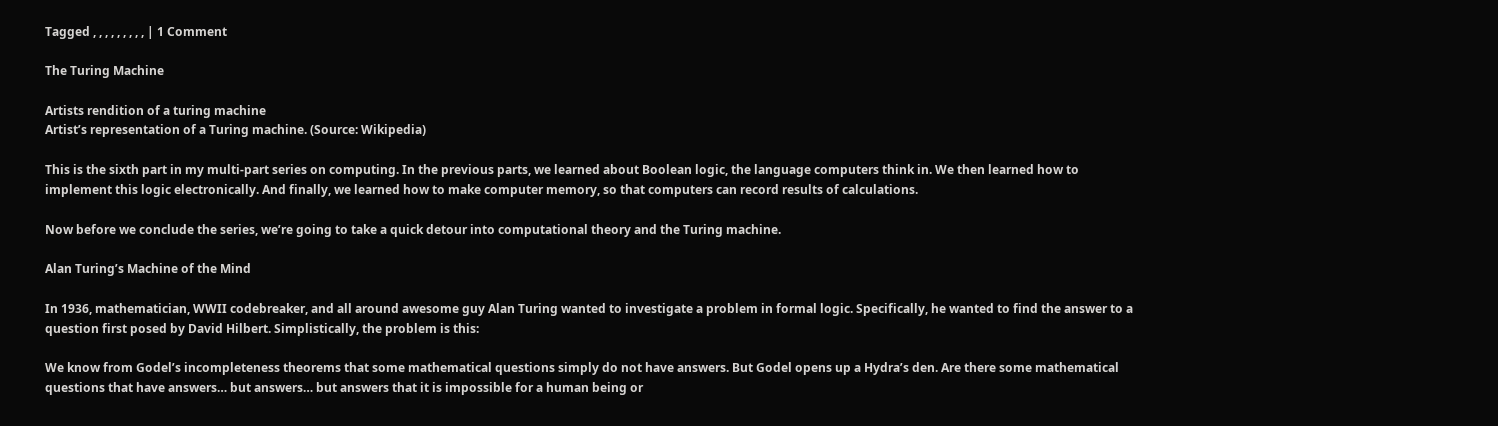Tagged , , , , , , , , , | 1 Comment

The Turing Machine

Artists rendition of a turing machine
Artist’s representation of a Turing machine. (Source: Wikipedia)

This is the sixth part in my multi-part series on computing. In the previous parts, we learned about Boolean logic, the language computers think in. We then learned how to implement this logic electronically. And finally, we learned how to make computer memory, so that computers can record results of calculations.

Now before we conclude the series, we’re going to take a quick detour into computational theory and the Turing machine.

Alan Turing’s Machine of the Mind

In 1936, mathematician, WWII codebreaker, and all around awesome guy Alan Turing wanted to investigate a problem in formal logic. Specifically, he wanted to find the answer to a question first posed by David Hilbert. Simplistically, the problem is this:

We know from Godel’s incompleteness theorems that some mathematical questions simply do not have answers. But Godel opens up a Hydra’s den. Are there some mathematical questions that have answers… but answers… but answers that it is impossible for a human being or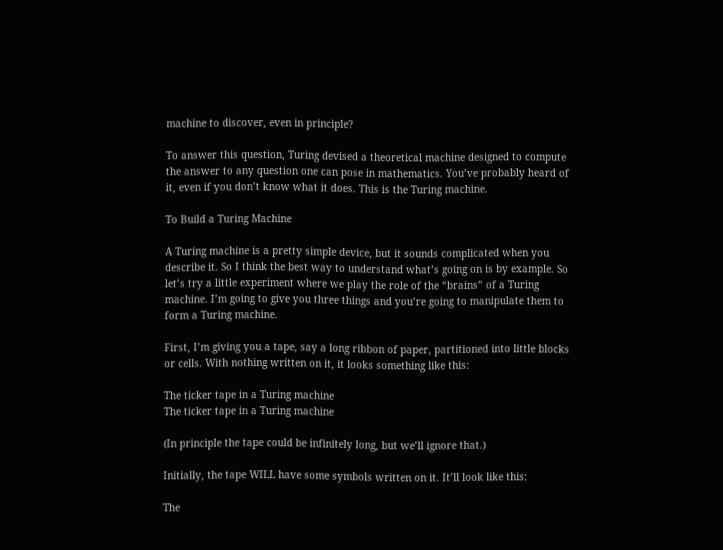machine to discover, even in principle?

To answer this question, Turing devised a theoretical machine designed to compute the answer to any question one can pose in mathematics. You’ve probably heard of it, even if you don’t know what it does. This is the Turing machine.

To Build a Turing Machine

A Turing machine is a pretty simple device, but it sounds complicated when you describe it. So I think the best way to understand what’s going on is by example. So let’s try a little experiment where we play the role of the “brains” of a Turing machine. I’m going to give you three things and you’re going to manipulate them to form a Turing machine.

First, I’m giving you a tape, say a long ribbon of paper, partitioned into little blocks or cells. With nothing written on it, it looks something like this:

The ticker tape in a Turing machine
The ticker tape in a Turing machine

(In principle the tape could be infinitely long, but we’ll ignore that.)

Initially, the tape WILL have some symbols written on it. It’ll look like this:

The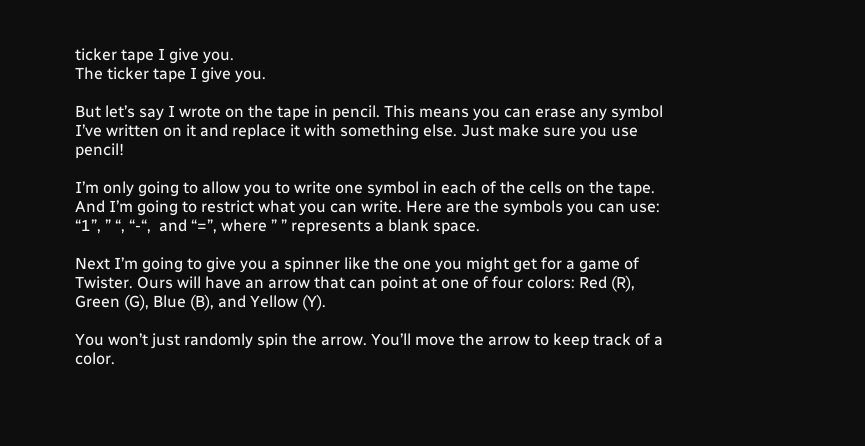ticker tape I give you.
The ticker tape I give you.

But let’s say I wrote on the tape in pencil. This means you can erase any symbol I’ve written on it and replace it with something else. Just make sure you use pencil!

I’m only going to allow you to write one symbol in each of the cells on the tape. And I’m going to restrict what you can write. Here are the symbols you can use: “1”, ” “, “-“,  and “=”, where ” ” represents a blank space.

Next I’m going to give you a spinner like the one you might get for a game of Twister. Ours will have an arrow that can point at one of four colors: Red (R), Green (G), Blue (B), and Yellow (Y).

You won’t just randomly spin the arrow. You’ll move the arrow to keep track of a color.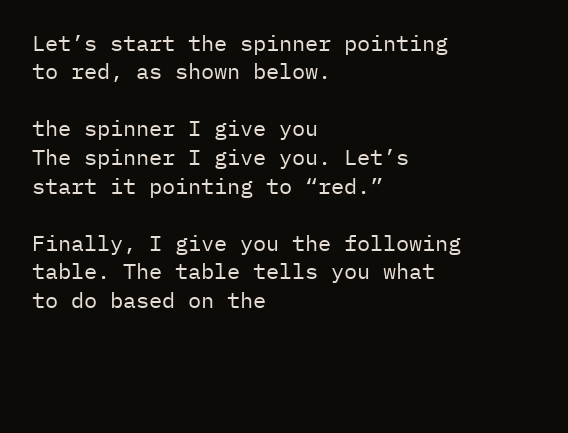Let’s start the spinner pointing to red, as shown below.

the spinner I give you
The spinner I give you. Let’s start it pointing to “red.”

Finally, I give you the following table. The table tells you what to do based on the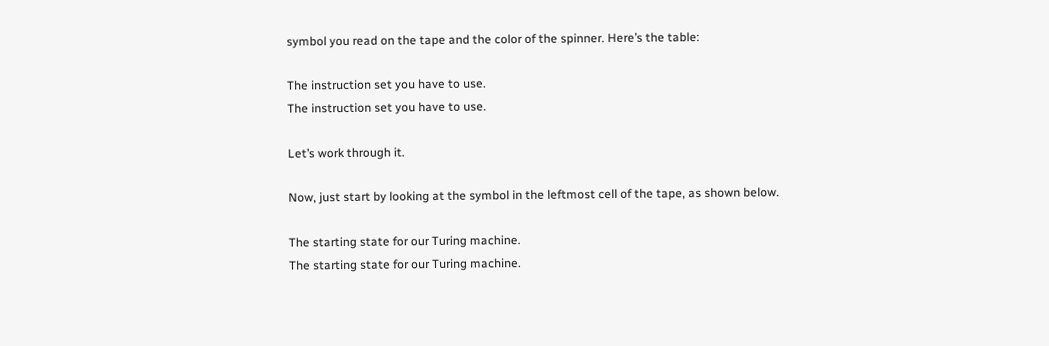symbol you read on the tape and the color of the spinner. Here’s the table:

The instruction set you have to use.
The instruction set you have to use.

Let’s work through it.

Now, just start by looking at the symbol in the leftmost cell of the tape, as shown below.

The starting state for our Turing machine.
The starting state for our Turing machine.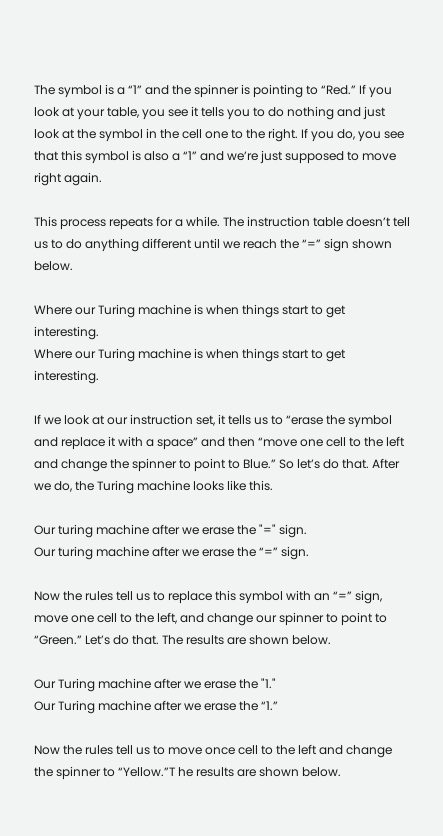The symbol is a “1” and the spinner is pointing to “Red.” If you look at your table, you see it tells you to do nothing and just look at the symbol in the cell one to the right. If you do, you see that this symbol is also a “1” and we’re just supposed to move right again.

This process repeats for a while. The instruction table doesn’t tell us to do anything different until we reach the “=” sign shown below.

Where our Turing machine is when things start to get interesting.
Where our Turing machine is when things start to get interesting.

If we look at our instruction set, it tells us to “erase the symbol and replace it with a space” and then “move one cell to the left and change the spinner to point to Blue.” So let’s do that. After we do, the Turing machine looks like this.

Our turing machine after we erase the "=" sign.
Our turing machine after we erase the “=” sign.

Now the rules tell us to replace this symbol with an “=” sign, move one cell to the left, and change our spinner to point to “Green.” Let’s do that. The results are shown below.

Our Turing machine after we erase the "1."
Our Turing machine after we erase the “1.”

Now the rules tell us to move once cell to the left and change the spinner to “Yellow.”T he results are shown below.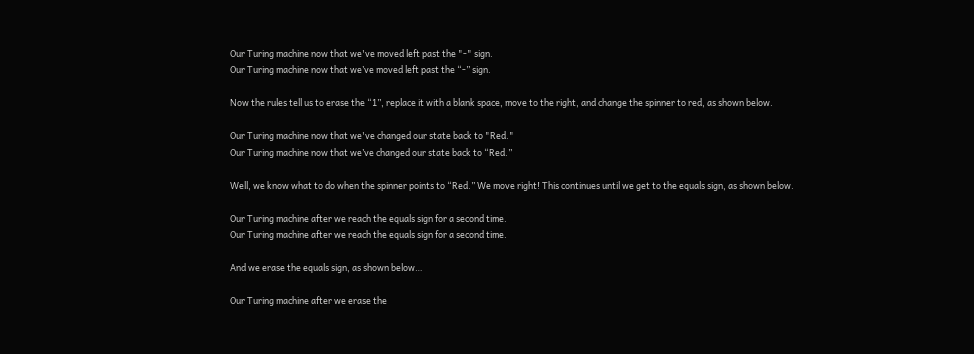Our Turing machine now that we've moved left past the "-" sign.
Our Turing machine now that we’ve moved left past the “-” sign.

Now the rules tell us to erase the “1”, replace it with a blank space, move to the right, and change the spinner to red, as shown below.

Our Turing machine now that we've changed our state back to "Red."
Our Turing machine now that we’ve changed our state back to “Red.”

Well, we know what to do when the spinner points to “Red.” We move right! This continues until we get to the equals sign, as shown below.

Our Turing machine after we reach the equals sign for a second time.
Our Turing machine after we reach the equals sign for a second time.

And we erase the equals sign, as shown below…

Our Turing machine after we erase the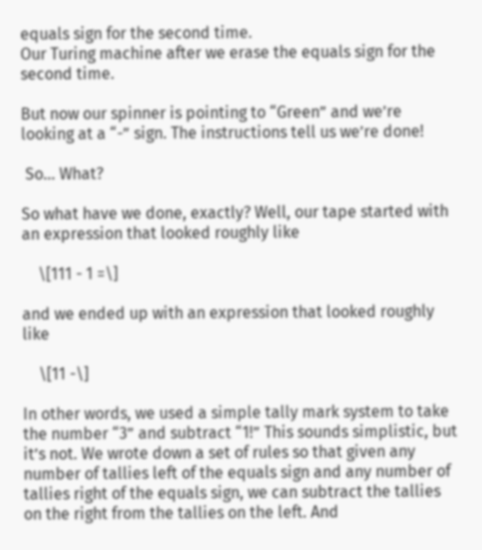equals sign for the second time.
Our Turing machine after we erase the equals sign for the second time.

But now our spinner is pointing to “Green” and we’re looking at a “-” sign. The instructions tell us we’re done!

 So… What?

So what have we done, exactly? Well, our tape started with an expression that looked roughly like

    \[111 - 1 =\]

and we ended up with an expression that looked roughly like

    \[11 -\]

In other words, we used a simple tally mark system to take the number “3” and subtract “1!” This sounds simplistic, but it’s not. We wrote down a set of rules so that given any number of tallies left of the equals sign and any number of tallies right of the equals sign, we can subtract the tallies on the right from the tallies on the left. And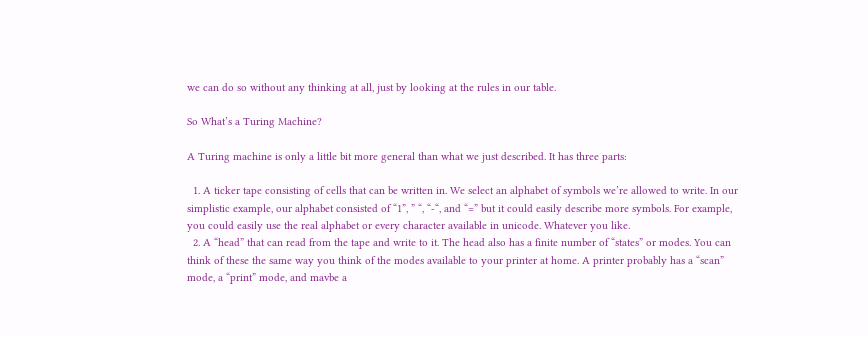we can do so without any thinking at all, just by looking at the rules in our table.

So What’s a Turing Machine?

A Turing machine is only a little bit more general than what we just described. It has three parts:

  1. A ticker tape consisting of cells that can be written in. We select an alphabet of symbols we’re allowed to write. In our simplistic example, our alphabet consisted of “1”, ” “, “-“, and “=” but it could easily describe more symbols. For example, you could easily use the real alphabet or every character available in unicode. Whatever you like.
  2. A “head” that can read from the tape and write to it. The head also has a finite number of “states” or modes. You can think of these the same way you think of the modes available to your printer at home. A printer probably has a “scan” mode, a “print” mode, and mavbe a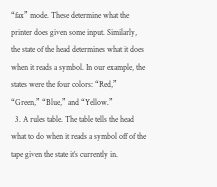“fax” mode. These determine what the printer does given some input. Similarly, the state of the head determines what it does when it reads a symbol. In our example, the states were the four colors: “Red,” “Green,” “Blue,” and “Yellow.”
  3. A rules table. The table tells the head what to do when it reads a symbol off of the tape given the state it’s currently in.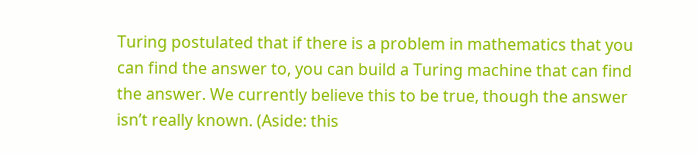Turing postulated that if there is a problem in mathematics that you can find the answer to, you can build a Turing machine that can find the answer. We currently believe this to be true, though the answer isn’t really known. (Aside: this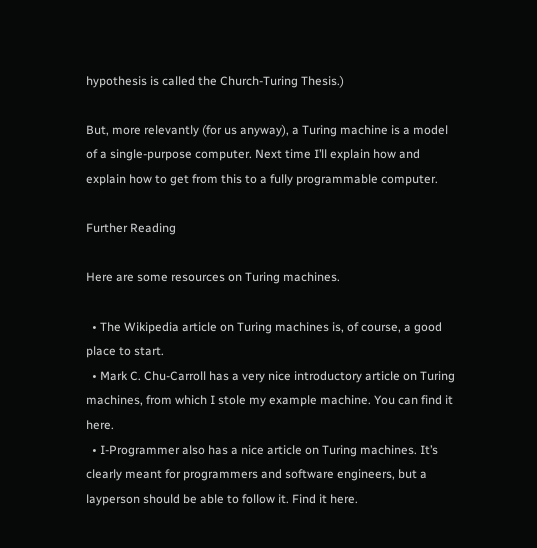hypothesis is called the Church-Turing Thesis.)

But, more relevantly (for us anyway), a Turing machine is a model of a single-purpose computer. Next time I’ll explain how and explain how to get from this to a fully programmable computer.

Further Reading

Here are some resources on Turing machines.

  • The Wikipedia article on Turing machines is, of course, a good place to start.
  • Mark C. Chu-Carroll has a very nice introductory article on Turing machines, from which I stole my example machine. You can find it here.
  • I-Programmer also has a nice article on Turing machines. It’s clearly meant for programmers and software engineers, but a layperson should be able to follow it. Find it here.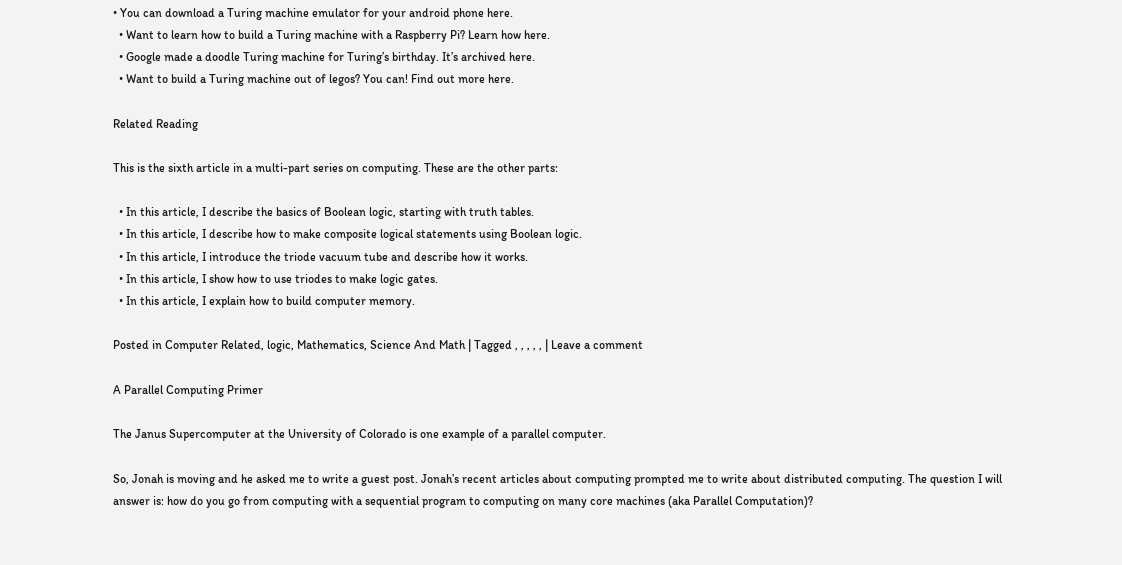• You can download a Turing machine emulator for your android phone here.
  • Want to learn how to build a Turing machine with a Raspberry Pi? Learn how here.
  • Google made a doodle Turing machine for Turing’s birthday. It’s archived here.
  • Want to build a Turing machine out of legos? You can! Find out more here.

Related Reading

This is the sixth article in a multi-part series on computing. These are the other parts:

  • In this article, I describe the basics of Boolean logic, starting with truth tables.
  • In this article, I describe how to make composite logical statements using Boolean logic.
  • In this article, I introduce the triode vacuum tube and describe how it works.
  • In this article, I show how to use triodes to make logic gates.
  • In this article, I explain how to build computer memory.

Posted in Computer Related, logic, Mathematics, Science And Math | Tagged , , , , , | Leave a comment

A Parallel Computing Primer

The Janus Supercomputer at the University of Colorado is one example of a parallel computer.

So, Jonah is moving and he asked me to write a guest post. Jonah’s recent articles about computing prompted me to write about distributed computing. The question I will answer is: how do you go from computing with a sequential program to computing on many core machines (aka Parallel Computation)?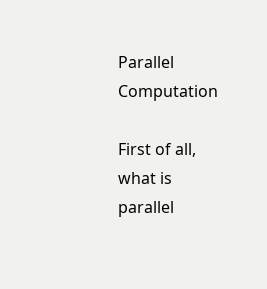Parallel Computation

First of all, what is parallel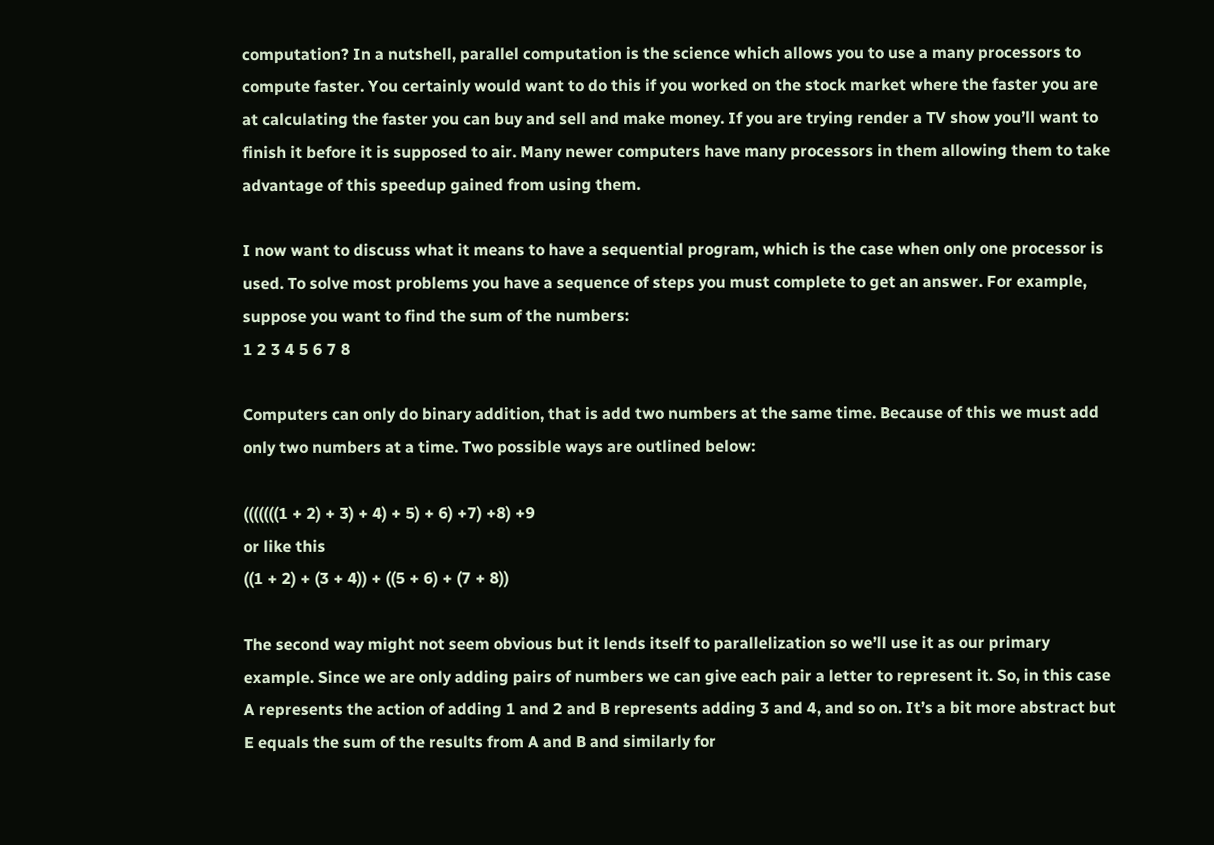computation? In a nutshell, parallel computation is the science which allows you to use a many processors to compute faster. You certainly would want to do this if you worked on the stock market where the faster you are at calculating the faster you can buy and sell and make money. If you are trying render a TV show you’ll want to finish it before it is supposed to air. Many newer computers have many processors in them allowing them to take advantage of this speedup gained from using them.

I now want to discuss what it means to have a sequential program, which is the case when only one processor is used. To solve most problems you have a sequence of steps you must complete to get an answer. For example, suppose you want to find the sum of the numbers:
1 2 3 4 5 6 7 8

Computers can only do binary addition, that is add two numbers at the same time. Because of this we must add only two numbers at a time. Two possible ways are outlined below:

(((((((1 + 2) + 3) + 4) + 5) + 6) +7) +8) +9
or like this
((1 + 2) + (3 + 4)) + ((5 + 6) + (7 + 8))

The second way might not seem obvious but it lends itself to parallelization so we’ll use it as our primary example. Since we are only adding pairs of numbers we can give each pair a letter to represent it. So, in this case A represents the action of adding 1 and 2 and B represents adding 3 and 4, and so on. It’s a bit more abstract but E equals the sum of the results from A and B and similarly for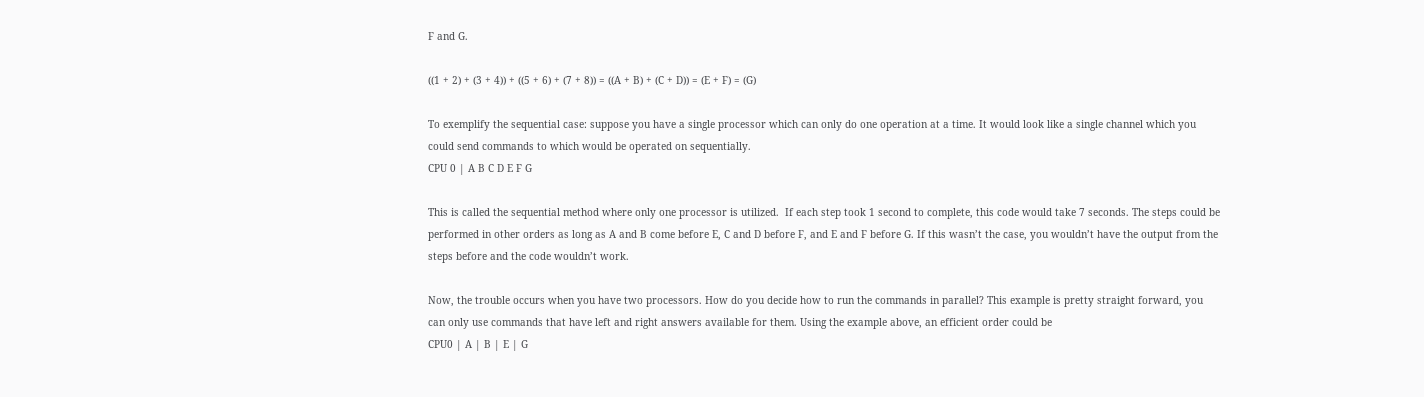F and G.

((1 + 2) + (3 + 4)) + ((5 + 6) + (7 + 8)) = ((A + B) + (C + D)) = (E + F) = (G)

To exemplify the sequential case: suppose you have a single processor which can only do one operation at a time. It would look like a single channel which you could send commands to which would be operated on sequentially.
CPU 0 | A B C D E F G

This is called the sequential method where only one processor is utilized.  If each step took 1 second to complete, this code would take 7 seconds. The steps could be performed in other orders as long as A and B come before E, C and D before F, and E and F before G. If this wasn’t the case, you wouldn’t have the output from the steps before and the code wouldn’t work.

Now, the trouble occurs when you have two processors. How do you decide how to run the commands in parallel? This example is pretty straight forward, you can only use commands that have left and right answers available for them. Using the example above, an efficient order could be
CPU0 | A | B | E | G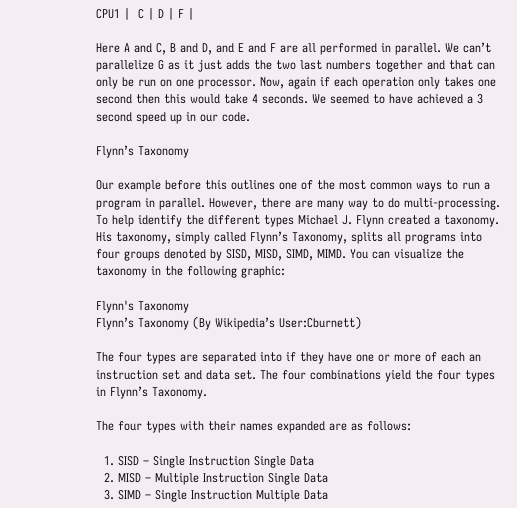CPU1 |  C | D | F |

Here A and C, B and D, and E and F are all performed in parallel. We can’t parallelize G as it just adds the two last numbers together and that can only be run on one processor. Now, again if each operation only takes one second then this would take 4 seconds. We seemed to have achieved a 3 second speed up in our code.

Flynn’s Taxonomy

Our example before this outlines one of the most common ways to run a program in parallel. However, there are many way to do multi-processing. To help identify the different types Michael J. Flynn created a taxonomy. His taxonomy, simply called Flynn’s Taxonomy, splits all programs into four groups denoted by SISD, MISD, SIMD, MIMD. You can visualize the taxonomy in the following graphic:

Flynn's Taxonomy
Flynn’s Taxonomy (By Wikipedia’s User:Cburnett)

The four types are separated into if they have one or more of each an instruction set and data set. The four combinations yield the four types in Flynn’s Taxonomy.

The four types with their names expanded are as follows:

  1. SISD – Single Instruction Single Data
  2. MISD – Multiple Instruction Single Data
  3. SIMD – Single Instruction Multiple Data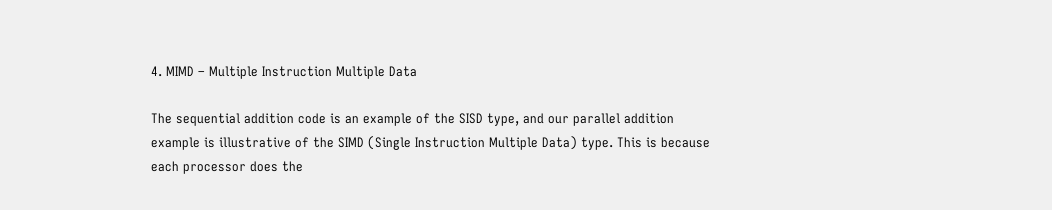4. MIMD – Multiple Instruction Multiple Data

The sequential addition code is an example of the SISD type, and our parallel addition example is illustrative of the SIMD (Single Instruction Multiple Data) type. This is because each processor does the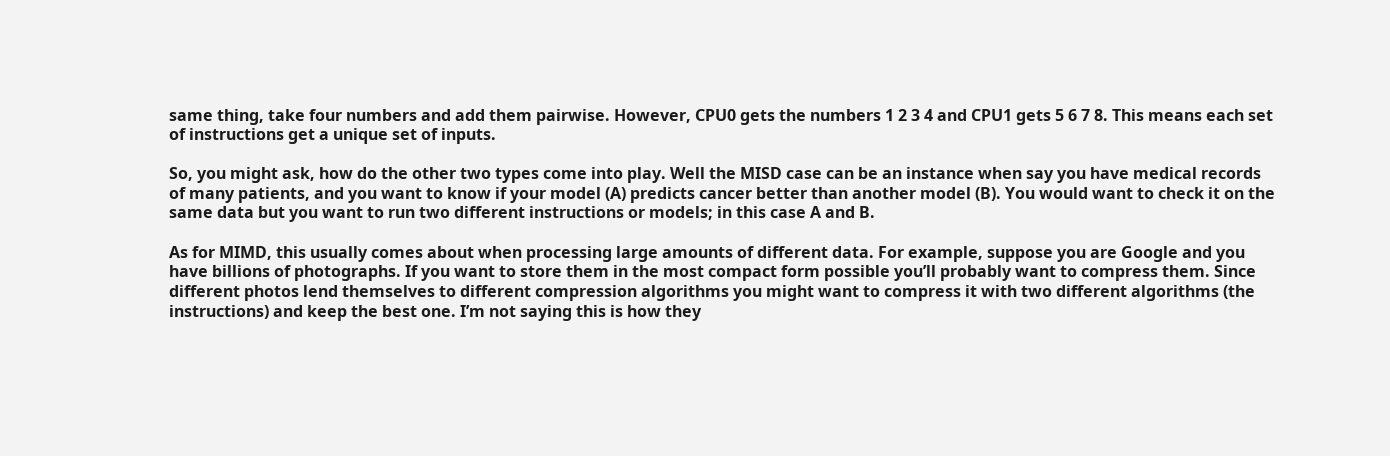same thing, take four numbers and add them pairwise. However, CPU0 gets the numbers 1 2 3 4 and CPU1 gets 5 6 7 8. This means each set of instructions get a unique set of inputs.

So, you might ask, how do the other two types come into play. Well the MISD case can be an instance when say you have medical records of many patients, and you want to know if your model (A) predicts cancer better than another model (B). You would want to check it on the same data but you want to run two different instructions or models; in this case A and B.

As for MIMD, this usually comes about when processing large amounts of different data. For example, suppose you are Google and you have billions of photographs. If you want to store them in the most compact form possible you’ll probably want to compress them. Since different photos lend themselves to different compression algorithms you might want to compress it with two different algorithms (the instructions) and keep the best one. I’m not saying this is how they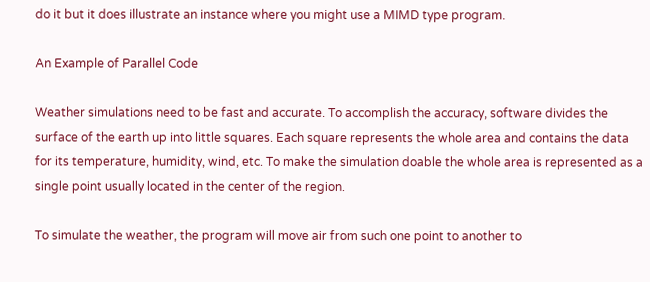do it but it does illustrate an instance where you might use a MIMD type program.

An Example of Parallel Code

Weather simulations need to be fast and accurate. To accomplish the accuracy, software divides the surface of the earth up into little squares. Each square represents the whole area and contains the data for its temperature, humidity, wind, etc. To make the simulation doable the whole area is represented as a single point usually located in the center of the region.

To simulate the weather, the program will move air from such one point to another to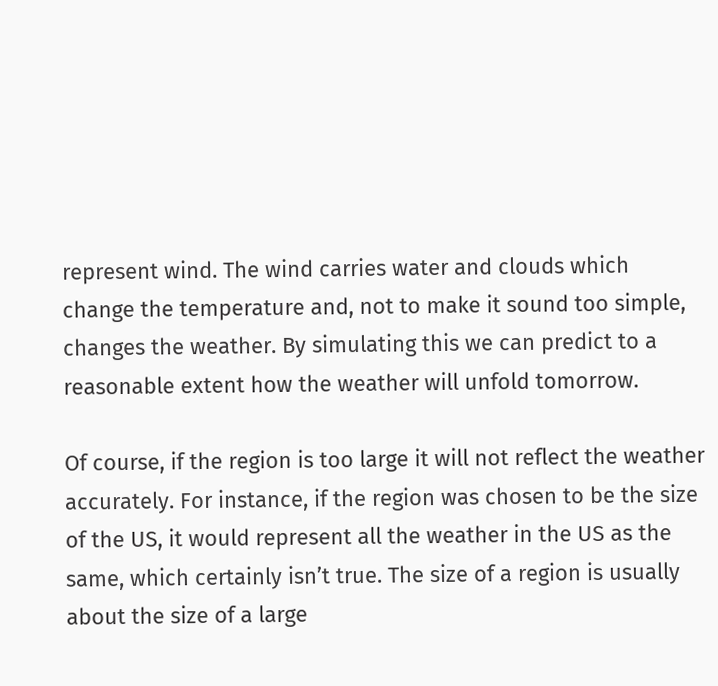represent wind. The wind carries water and clouds which change the temperature and, not to make it sound too simple, changes the weather. By simulating this we can predict to a reasonable extent how the weather will unfold tomorrow.

Of course, if the region is too large it will not reflect the weather accurately. For instance, if the region was chosen to be the size of the US, it would represent all the weather in the US as the same, which certainly isn’t true. The size of a region is usually about the size of a large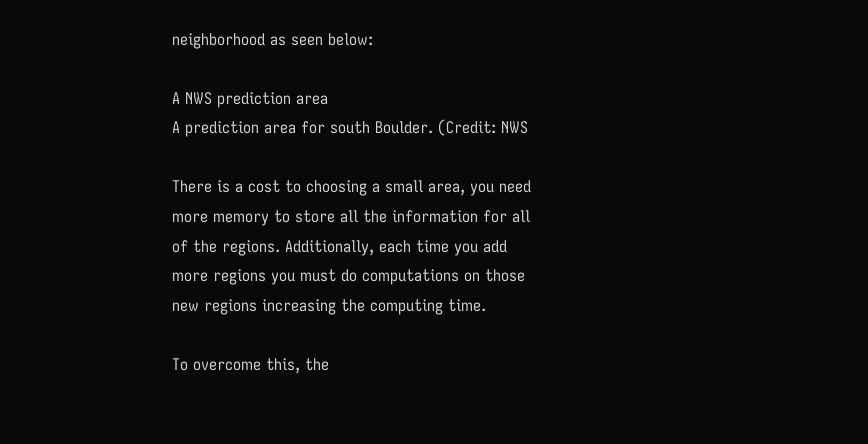neighborhood as seen below:

A NWS prediction area
A prediction area for south Boulder. (Credit: NWS

There is a cost to choosing a small area, you need more memory to store all the information for all of the regions. Additionally, each time you add more regions you must do computations on those new regions increasing the computing time.

To overcome this, the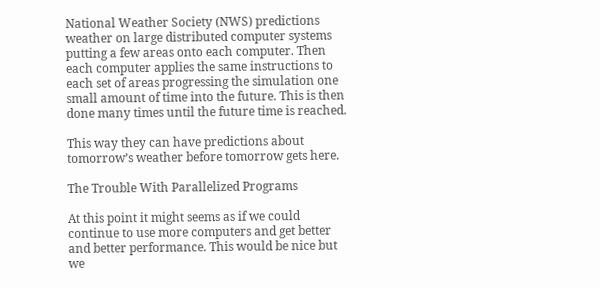National Weather Society (NWS) predictions weather on large distributed computer systems putting a few areas onto each computer. Then each computer applies the same instructions to each set of areas progressing the simulation one small amount of time into the future. This is then done many times until the future time is reached.

This way they can have predictions about tomorrow’s weather before tomorrow gets here.

The Trouble With Parallelized Programs

At this point it might seems as if we could continue to use more computers and get better and better performance. This would be nice but we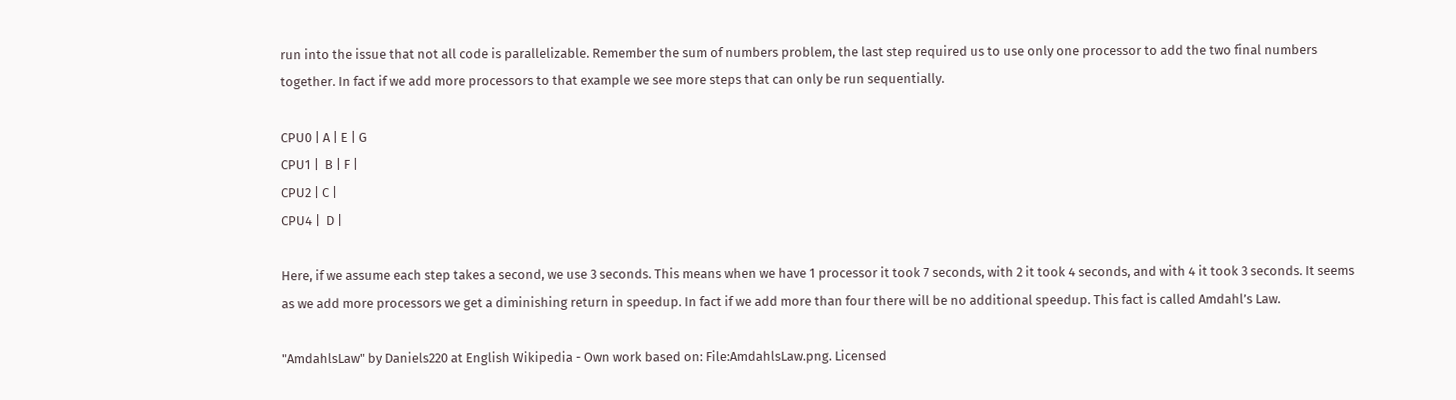run into the issue that not all code is parallelizable. Remember the sum of numbers problem, the last step required us to use only one processor to add the two final numbers together. In fact if we add more processors to that example we see more steps that can only be run sequentially.

CPU0 | A | E | G
CPU1 |  B | F |
CPU2 | C |
CPU4 |  D |

Here, if we assume each step takes a second, we use 3 seconds. This means when we have 1 processor it took 7 seconds, with 2 it took 4 seconds, and with 4 it took 3 seconds. It seems as we add more processors we get a diminishing return in speedup. In fact if we add more than four there will be no additional speedup. This fact is called Amdahl’s Law.

"AmdahlsLaw" by Daniels220 at English Wikipedia - Own work based on: File:AmdahlsLaw.png. Licensed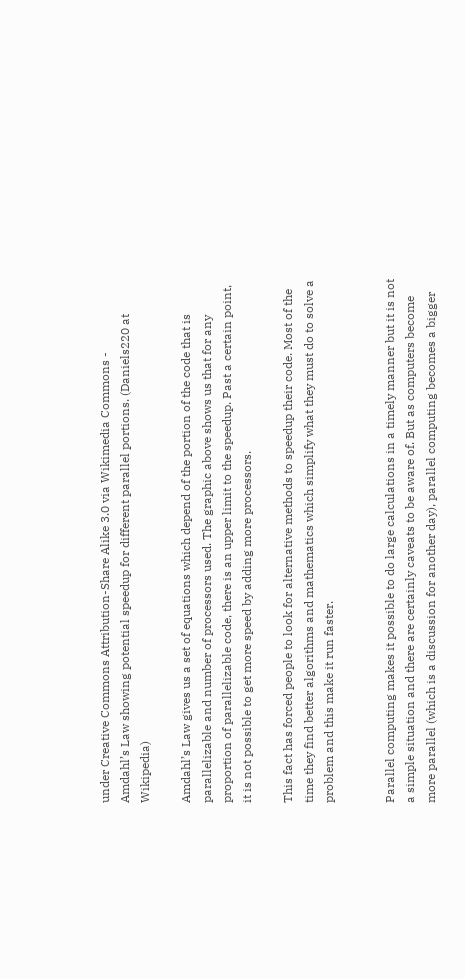under Creative Commons Attribution-Share Alike 3.0 via Wikimedia Commons -
Amdahl’s Law showing potential speedup for different parallel portions. (Daniels220 at Wikipedia)

Amdahl’s Law gives us a set of equations which depend of the portion of the code that is parallelizable and number of processors used. The graphic above shows us that for any proportion of parallelizable code, there is an upper limit to the speedup. Past a certain point, it is not possible to get more speed by adding more processors.

This fact has forced people to look for alternative methods to speedup their code. Most of the time they find better algorithms and mathematics which simplify what they must do to solve a problem and this make it run faster.


Parallel computing makes it possible to do large calculations in a timely manner but it is not a simple situation and there are certainly caveats to be aware of. But as computers become more parallel (which is a discussion for another day), parallel computing becomes a bigger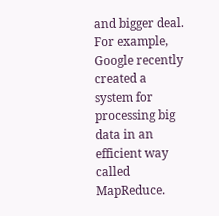and bigger deal. For example, Google recently created a  system for processing big data in an efficient way called MapReduce.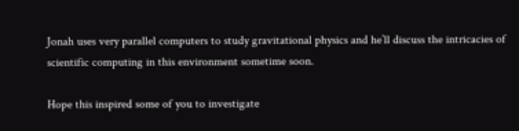Jonah uses very parallel computers to study gravitational physics and he’ll discuss the intricacies of scientific computing in this environment sometime soon.

Hope this inspired some of you to investigate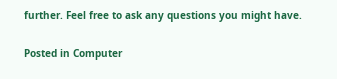further. Feel free to ask any questions you might have.

Posted in Computer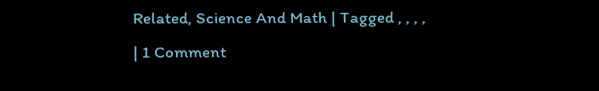Related, Science And Math | Tagged , , , , | 1 Comment